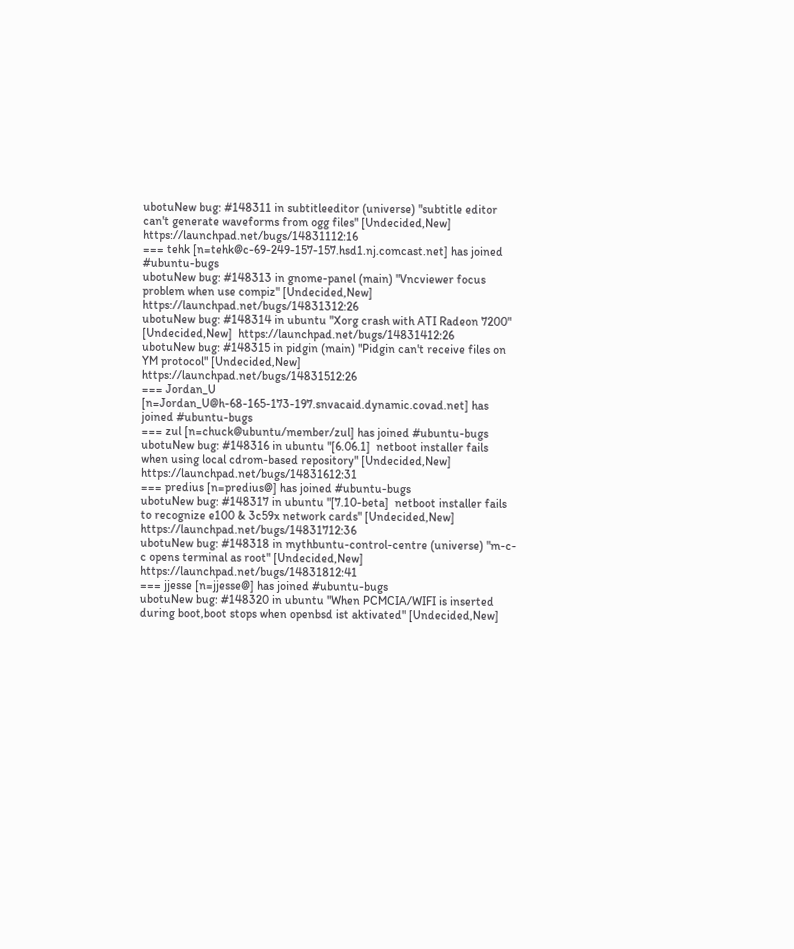ubotuNew bug: #148311 in subtitleeditor (universe) "subtitle editor can't generate waveforms from ogg files" [Undecided,New]  https://launchpad.net/bugs/14831112:16
=== tehk [n=tehk@c-69-249-157-157.hsd1.nj.comcast.net] has joined #ubuntu-bugs
ubotuNew bug: #148313 in gnome-panel (main) "Vncviewer focus problem when use compiz" [Undecided,New]  https://launchpad.net/bugs/14831312:26
ubotuNew bug: #148314 in ubuntu "Xorg crash with ATI Radeon 7200" [Undecided,New]  https://launchpad.net/bugs/14831412:26
ubotuNew bug: #148315 in pidgin (main) "Pidgin can't receive files on YM protocol" [Undecided,New]  https://launchpad.net/bugs/14831512:26
=== Jordan_U [n=Jordan_U@h-68-165-173-197.snvacaid.dynamic.covad.net] has joined #ubuntu-bugs
=== zul [n=chuck@ubuntu/member/zul] has joined #ubuntu-bugs
ubotuNew bug: #148316 in ubuntu "[6.06.1]  netboot installer fails when using local cdrom-based repository" [Undecided,New]  https://launchpad.net/bugs/14831612:31
=== predius [n=predius@] has joined #ubuntu-bugs
ubotuNew bug: #148317 in ubuntu "[7.10-beta]  netboot installer fails to recognize e100 & 3c59x network cards" [Undecided,New]  https://launchpad.net/bugs/14831712:36
ubotuNew bug: #148318 in mythbuntu-control-centre (universe) "m-c-c opens terminal as root" [Undecided,New]  https://launchpad.net/bugs/14831812:41
=== jjesse [n=jjesse@] has joined #ubuntu-bugs
ubotuNew bug: #148320 in ubuntu "When PCMCIA/WIFI is inserted during boot,boot stops when openbsd ist aktivated" [Undecided,New]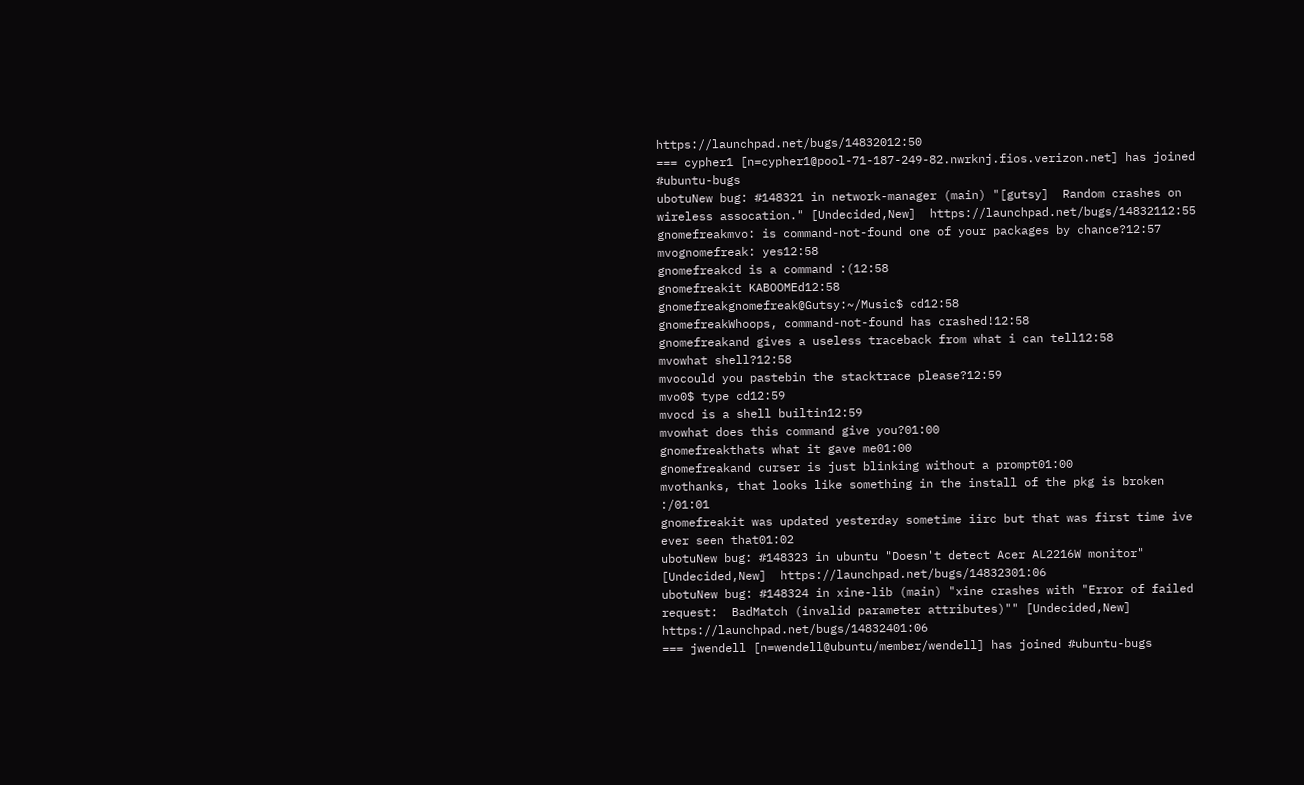https://launchpad.net/bugs/14832012:50
=== cypher1 [n=cypher1@pool-71-187-249-82.nwrknj.fios.verizon.net] has joined #ubuntu-bugs
ubotuNew bug: #148321 in network-manager (main) "[gutsy]  Random crashes on wireless assocation." [Undecided,New]  https://launchpad.net/bugs/14832112:55
gnomefreakmvo: is command-not-found one of your packages by chance?12:57
mvognomefreak: yes12:58
gnomefreakcd is a command :(12:58
gnomefreakit KABOOMEd12:58
gnomefreakgnomefreak@Gutsy:~/Music$ cd12:58
gnomefreakWhoops, command-not-found has crashed!12:58
gnomefreakand gives a useless traceback from what i can tell12:58
mvowhat shell?12:58
mvocould you pastebin the stacktrace please?12:59
mvo0$ type cd12:59
mvocd is a shell builtin12:59
mvowhat does this command give you?01:00
gnomefreakthats what it gave me01:00
gnomefreakand curser is just blinking without a prompt01:00
mvothanks, that looks like something in the install of the pkg is broken :/01:01
gnomefreakit was updated yesterday sometime iirc but that was first time ive ever seen that01:02
ubotuNew bug: #148323 in ubuntu "Doesn't detect Acer AL2216W monitor" [Undecided,New]  https://launchpad.net/bugs/14832301:06
ubotuNew bug: #148324 in xine-lib (main) "xine crashes with "Error of failed request:  BadMatch (invalid parameter attributes)"" [Undecided,New]  https://launchpad.net/bugs/14832401:06
=== jwendell [n=wendell@ubuntu/member/wendell] has joined #ubuntu-bugs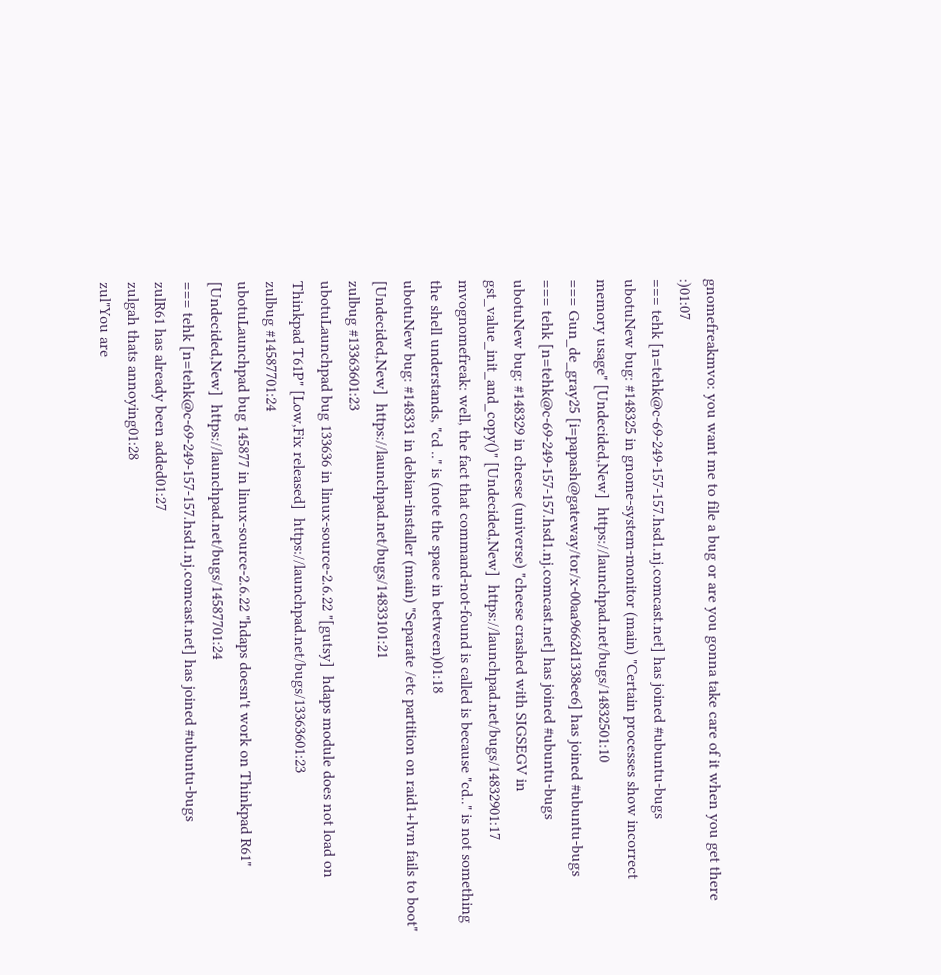gnomefreakmvo: you want me to file a bug or are you gonna take care of it when you get there :)01:07
=== tehk [n=tehk@c-69-249-157-157.hsd1.nj.comcast.net] has joined #ubuntu-bugs
ubotuNew bug: #148325 in gnome-system-monitor (main) "Certain processes show incorrect memory usage" [Undecided,New]  https://launchpad.net/bugs/14832501:10
=== Gun_de_gray25 [i=papash@gateway/tor/x-00aa9662d1338ee6] has joined #ubuntu-bugs
=== tehk [n=tehk@c-69-249-157-157.hsd1.nj.comcast.net] has joined #ubuntu-bugs
ubotuNew bug: #148329 in cheese (universe) "cheese crashed with SIGSEGV in gst_value_init_and_copy()" [Undecided,New]  https://launchpad.net/bugs/14832901:17
mvognomefreak: well, the fact that command-not-found is called is because "cd.." is not something the shell understands, "cd .." is (note the space in between)01:18
ubotuNew bug: #148331 in debian-installer (main) "Separate /etc partition on raid1+lvm fails to boot" [Undecided,New]  https://launchpad.net/bugs/14833101:21
zulbug #13363601:23
ubotuLaunchpad bug 133636 in linux-source-2.6.22 "[gutsy]  hdaps module does not load on Thinkpad T61P" [Low,Fix released]  https://launchpad.net/bugs/13363601:23
zulbug #14587701:24
ubotuLaunchpad bug 145877 in linux-source-2.6.22 "hdaps doesn't work on Thinkpad R61" [Undecided,New]  https://launchpad.net/bugs/14587701:24
=== tehk [n=tehk@c-69-249-157-157.hsd1.nj.comcast.net] has joined #ubuntu-bugs
zulR61 has already been added01:27
zulgah thats annoying01:28
zul"You are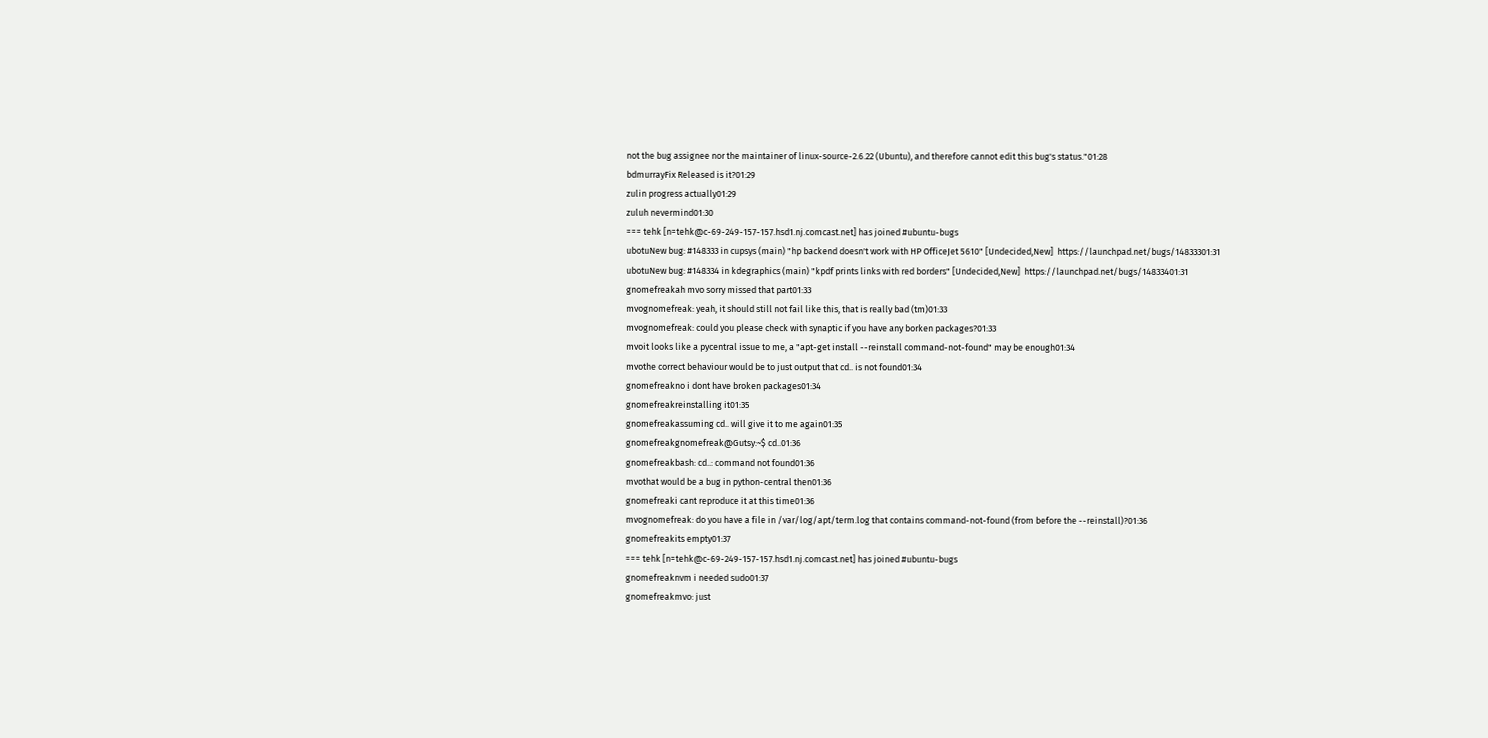not the bug assignee nor the maintainer of linux-source-2.6.22 (Ubuntu), and therefore cannot edit this bug's status."01:28
bdmurrayFix Released is it?01:29
zulin progress actually01:29
zuluh nevermind01:30
=== tehk [n=tehk@c-69-249-157-157.hsd1.nj.comcast.net] has joined #ubuntu-bugs
ubotuNew bug: #148333 in cupsys (main) "hp backend doesn't work with HP OfficeJet 5610" [Undecided,New]  https://launchpad.net/bugs/14833301:31
ubotuNew bug: #148334 in kdegraphics (main) "kpdf prints links with red borders" [Undecided,New]  https://launchpad.net/bugs/14833401:31
gnomefreakah mvo sorry missed that part01:33
mvognomefreak: yeah, it should still not fail like this, that is really bad (tm)01:33
mvognomefreak: could you please check with synaptic if you have any borken packages?01:33
mvoit looks like a pycentral issue to me, a "apt-get install --reinstall command-not-found" may be enough01:34
mvothe correct behaviour would be to just output that cd.. is not found01:34
gnomefreakno i dont have broken packages01:34
gnomefreakreinstalling it01:35
gnomefreakassuming cd.. will give it to me again01:35
gnomefreakgnomefreak@Gutsy:~$ cd..01:36
gnomefreakbash: cd..: command not found01:36
mvothat would be a bug in python-central then01:36
gnomefreaki cant reproduce it at this time01:36
mvognomefreak: do you have a file in /var/log/apt/term.log that contains command-not-found (from before the --reinstall)?01:36
gnomefreakits empty01:37
=== tehk [n=tehk@c-69-249-157-157.hsd1.nj.comcast.net] has joined #ubuntu-bugs
gnomefreaknvm i needed sudo01:37
gnomefreakmvo: just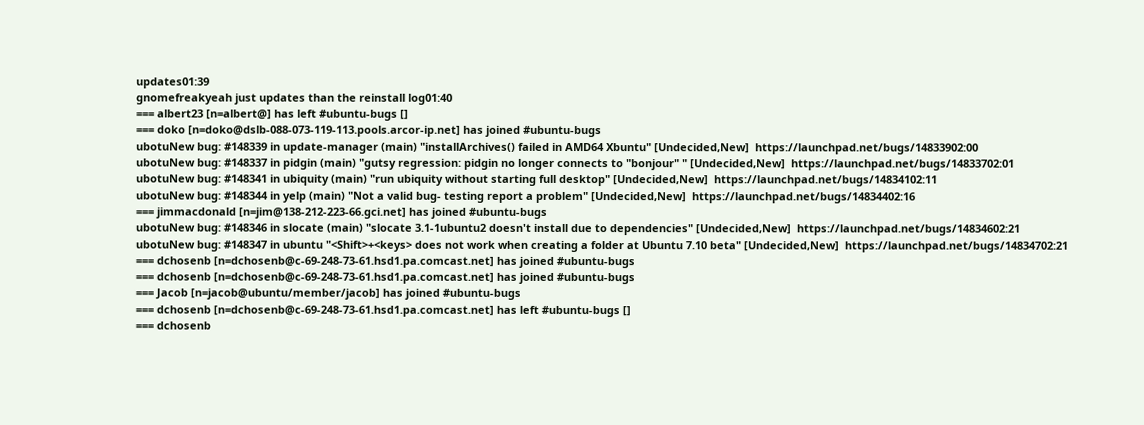updates01:39
gnomefreakyeah just updates than the reinstall log01:40
=== albert23 [n=albert@] has left #ubuntu-bugs []
=== doko [n=doko@dslb-088-073-119-113.pools.arcor-ip.net] has joined #ubuntu-bugs
ubotuNew bug: #148339 in update-manager (main) "installArchives() failed in AMD64 Xbuntu" [Undecided,New]  https://launchpad.net/bugs/14833902:00
ubotuNew bug: #148337 in pidgin (main) "gutsy regression: pidgin no longer connects to "bonjour" " [Undecided,New]  https://launchpad.net/bugs/14833702:01
ubotuNew bug: #148341 in ubiquity (main) "run ubiquity without starting full desktop" [Undecided,New]  https://launchpad.net/bugs/14834102:11
ubotuNew bug: #148344 in yelp (main) "Not a valid bug- testing report a problem" [Undecided,New]  https://launchpad.net/bugs/14834402:16
=== jimmacdonald [n=jim@138-212-223-66.gci.net] has joined #ubuntu-bugs
ubotuNew bug: #148346 in slocate (main) "slocate 3.1-1ubuntu2 doesn't install due to dependencies" [Undecided,New]  https://launchpad.net/bugs/14834602:21
ubotuNew bug: #148347 in ubuntu "<Shift>+<keys> does not work when creating a folder at Ubuntu 7.10 beta" [Undecided,New]  https://launchpad.net/bugs/14834702:21
=== dchosenb [n=dchosenb@c-69-248-73-61.hsd1.pa.comcast.net] has joined #ubuntu-bugs
=== dchosenb [n=dchosenb@c-69-248-73-61.hsd1.pa.comcast.net] has joined #ubuntu-bugs
=== Jacob [n=jacob@ubuntu/member/jacob] has joined #ubuntu-bugs
=== dchosenb [n=dchosenb@c-69-248-73-61.hsd1.pa.comcast.net] has left #ubuntu-bugs []
=== dchosenb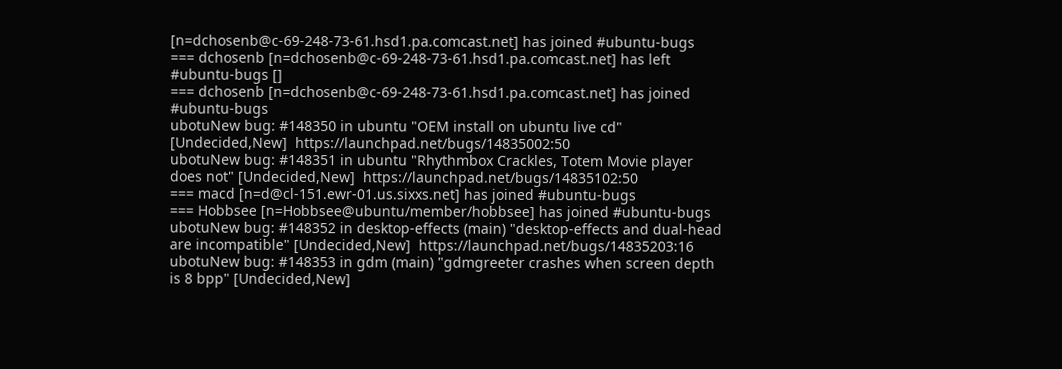[n=dchosenb@c-69-248-73-61.hsd1.pa.comcast.net] has joined #ubuntu-bugs
=== dchosenb [n=dchosenb@c-69-248-73-61.hsd1.pa.comcast.net] has left #ubuntu-bugs []
=== dchosenb [n=dchosenb@c-69-248-73-61.hsd1.pa.comcast.net] has joined #ubuntu-bugs
ubotuNew bug: #148350 in ubuntu "OEM install on ubuntu live cd" [Undecided,New]  https://launchpad.net/bugs/14835002:50
ubotuNew bug: #148351 in ubuntu "Rhythmbox Crackles, Totem Movie player does not" [Undecided,New]  https://launchpad.net/bugs/14835102:50
=== macd [n=d@cl-151.ewr-01.us.sixxs.net] has joined #ubuntu-bugs
=== Hobbsee [n=Hobbsee@ubuntu/member/hobbsee] has joined #ubuntu-bugs
ubotuNew bug: #148352 in desktop-effects (main) "desktop-effects and dual-head are incompatible" [Undecided,New]  https://launchpad.net/bugs/14835203:16
ubotuNew bug: #148353 in gdm (main) "gdmgreeter crashes when screen depth is 8 bpp" [Undecided,New]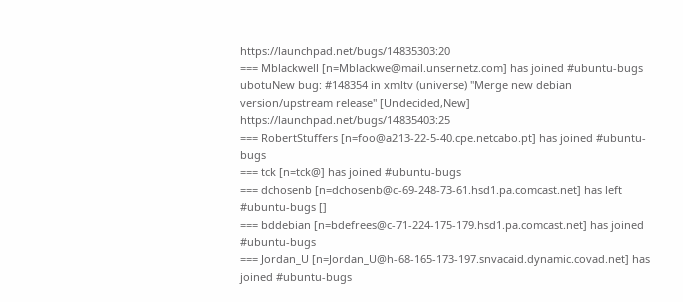https://launchpad.net/bugs/14835303:20
=== Mblackwell [n=Mblackwe@mail.unsernetz.com] has joined #ubuntu-bugs
ubotuNew bug: #148354 in xmltv (universe) "Merge new debian version/upstream release" [Undecided,New]  https://launchpad.net/bugs/14835403:25
=== RobertStuffers [n=foo@a213-22-5-40.cpe.netcabo.pt] has joined #ubuntu-bugs
=== tck [n=tck@] has joined #ubuntu-bugs
=== dchosenb [n=dchosenb@c-69-248-73-61.hsd1.pa.comcast.net] has left #ubuntu-bugs []
=== bddebian [n=bdefrees@c-71-224-175-179.hsd1.pa.comcast.net] has joined #ubuntu-bugs
=== Jordan_U [n=Jordan_U@h-68-165-173-197.snvacaid.dynamic.covad.net] has joined #ubuntu-bugs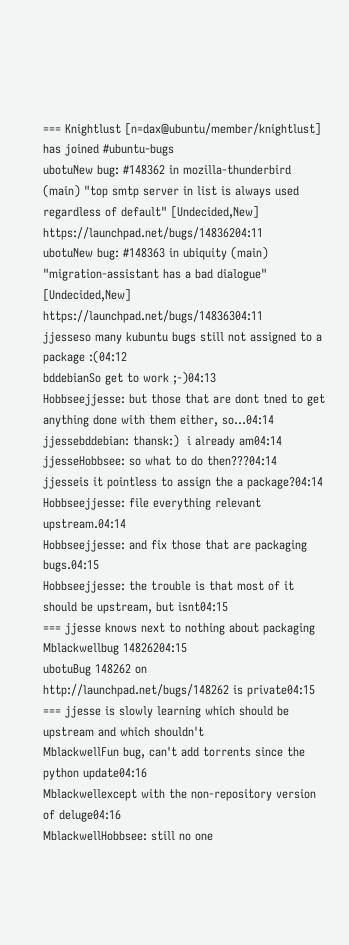=== Knightlust [n=dax@ubuntu/member/knightlust] has joined #ubuntu-bugs
ubotuNew bug: #148362 in mozilla-thunderbird (main) "top smtp server in list is always used regardless of default" [Undecided,New]  https://launchpad.net/bugs/14836204:11
ubotuNew bug: #148363 in ubiquity (main) "migration-assistant has a bad dialogue" [Undecided,New]  https://launchpad.net/bugs/14836304:11
jjesseso many kubuntu bugs still not assigned to a package :(04:12
bddebianSo get to work ;-)04:13
Hobbseejjesse: but those that are dont tned to get anything done with them either, so...04:14
jjessebddebian: thansk:)  i already am04:14
jjesseHobbsee: so what to do then???04:14
jjesseis it pointless to assign the a package?04:14
Hobbseejjesse: file everything relevant upstream.04:14
Hobbseejjesse: and fix those that are packaging bugs.04:15
Hobbseejjesse: the trouble is that most of it should be upstream, but isnt04:15
=== jjesse knows next to nothing about packaging
Mblackwellbug 14826204:15
ubotuBug 148262 on http://launchpad.net/bugs/148262 is private04:15
=== jjesse is slowly learning which should be upstream and which shouldn't
MblackwellFun bug, can't add torrents since the python update04:16
Mblackwellexcept with the non-repository version of deluge04:16
MblackwellHobbsee: still no one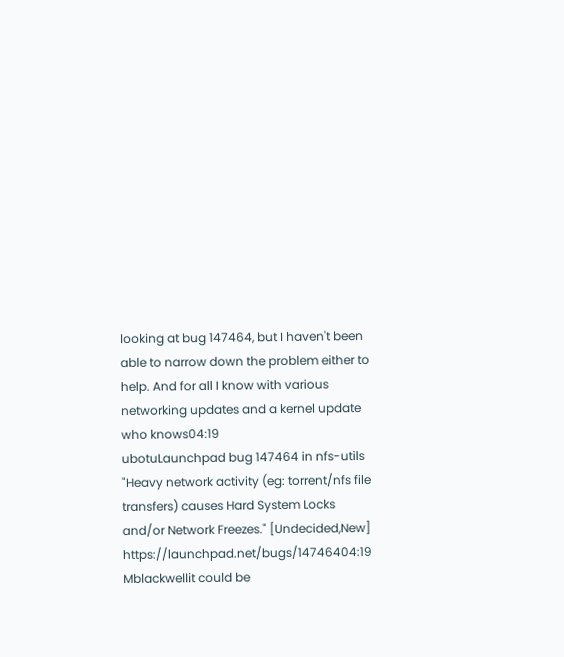looking at bug 147464, but I haven't been able to narrow down the problem either to help. And for all I know with various networking updates and a kernel update who knows04:19
ubotuLaunchpad bug 147464 in nfs-utils "Heavy network activity (eg: torrent/nfs file transfers) causes Hard System Locks and/or Network Freezes." [Undecided,New]  https://launchpad.net/bugs/14746404:19
Mblackwellit could be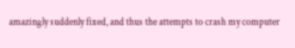amazingly suddenly fixed, and thus the attempts to crash my computer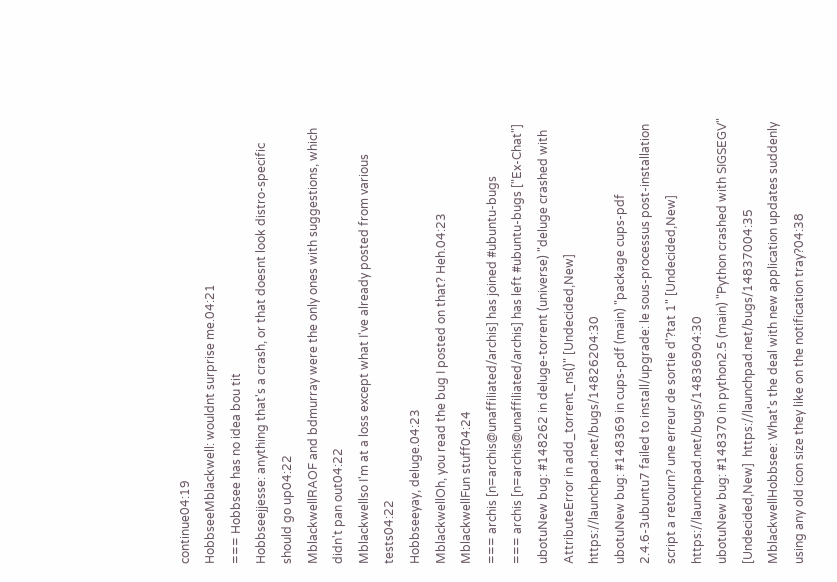continue04:19
HobbseeMblackwell: wouldnt surprise me.04:21
=== Hobbsee has no idea bou tit
Hobbseejjesse: anything that's a crash, or that doesnt look distro-specific should go up04:22
MblackwellRAOF and bdmurray were the only ones with suggestions, which didn't pan out04:22
Mblackwellso I'm at a loss except what I've already posted from various tests04:22
Hobbseeyay, deluge.04:23
MblackwellOh, you read the bug I posted on that? Heh.04:23
MblackwellFun stuff04:24
=== archis [n=archis@unaffiliated/archis] has joined #ubuntu-bugs
=== archis [n=archis@unaffiliated/archis] has left #ubuntu-bugs ["Ex-Chat"]
ubotuNew bug: #148262 in deluge-torrent (universe) "deluge crashed with AttributeError in add_torrent_ns()" [Undecided,New]  https://launchpad.net/bugs/14826204:30
ubotuNew bug: #148369 in cups-pdf (main) "package cups-pdf 2.4.6-3ubuntu7 failed to install/upgrade: le sous-processus post-installation script a retourn? une erreur de sortie d'?tat 1" [Undecided,New]  https://launchpad.net/bugs/14836904:30
ubotuNew bug: #148370 in python2.5 (main) "Python crashed with SIGSEGV" [Undecided,New]  https://launchpad.net/bugs/14837004:35
MblackwellHobbsee: What's the deal with new application updates suddenly using any old icon size they like on the notification tray?04:38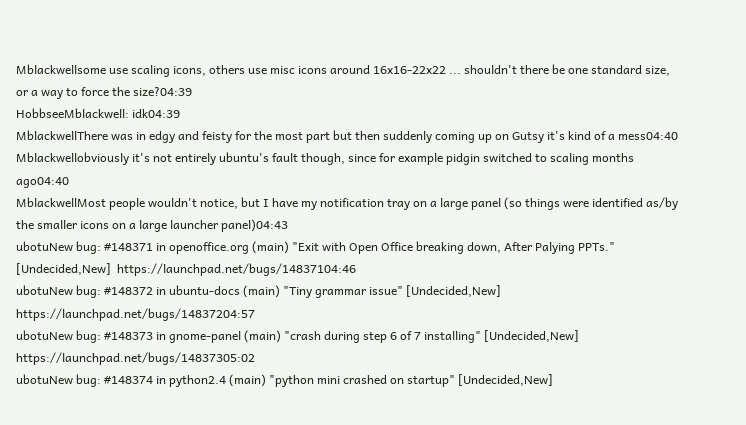Mblackwellsome use scaling icons, others use misc icons around 16x16-22x22 ... shouldn't there be one standard size, or a way to force the size?04:39
HobbseeMblackwell: idk04:39
MblackwellThere was in edgy and feisty for the most part but then suddenly coming up on Gutsy it's kind of a mess04:40
Mblackwellobviously it's not entirely ubuntu's fault though, since for example pidgin switched to scaling months ago04:40
MblackwellMost people wouldn't notice, but I have my notification tray on a large panel (so things were identified as/by the smaller icons on a large launcher panel)04:43
ubotuNew bug: #148371 in openoffice.org (main) "Exit with Open Office breaking down, After Palying PPTs." [Undecided,New]  https://launchpad.net/bugs/14837104:46
ubotuNew bug: #148372 in ubuntu-docs (main) "Tiny grammar issue" [Undecided,New]  https://launchpad.net/bugs/14837204:57
ubotuNew bug: #148373 in gnome-panel (main) "crash during step 6 of 7 installing" [Undecided,New]  https://launchpad.net/bugs/14837305:02
ubotuNew bug: #148374 in python2.4 (main) "python mini crashed on startup" [Undecided,New]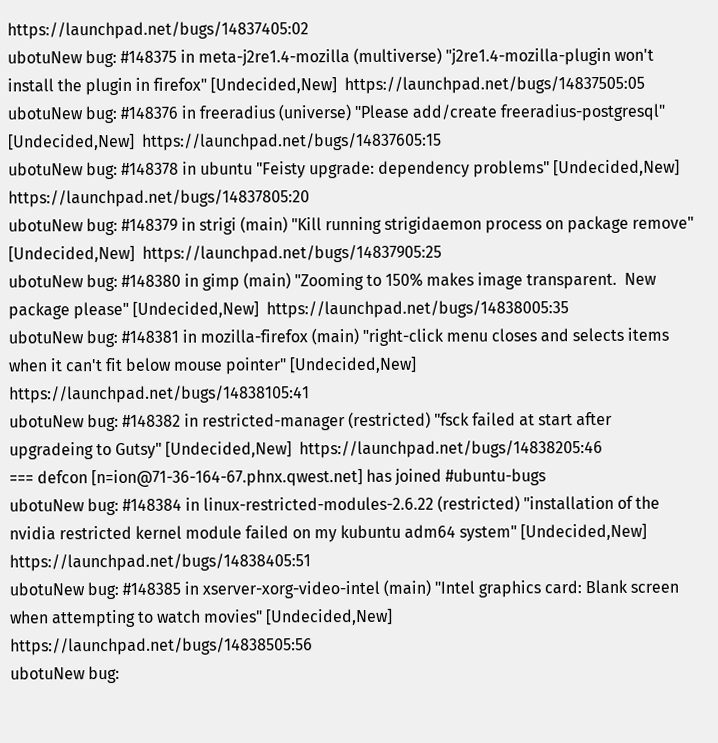https://launchpad.net/bugs/14837405:02
ubotuNew bug: #148375 in meta-j2re1.4-mozilla (multiverse) "j2re1.4-mozilla-plugin won't install the plugin in firefox" [Undecided,New]  https://launchpad.net/bugs/14837505:05
ubotuNew bug: #148376 in freeradius (universe) "Please add/create freeradius-postgresql" [Undecided,New]  https://launchpad.net/bugs/14837605:15
ubotuNew bug: #148378 in ubuntu "Feisty upgrade: dependency problems" [Undecided,New]  https://launchpad.net/bugs/14837805:20
ubotuNew bug: #148379 in strigi (main) "Kill running strigidaemon process on package remove" [Undecided,New]  https://launchpad.net/bugs/14837905:25
ubotuNew bug: #148380 in gimp (main) "Zooming to 150% makes image transparent.  New package please" [Undecided,New]  https://launchpad.net/bugs/14838005:35
ubotuNew bug: #148381 in mozilla-firefox (main) "right-click menu closes and selects items when it can't fit below mouse pointer" [Undecided,New]  https://launchpad.net/bugs/14838105:41
ubotuNew bug: #148382 in restricted-manager (restricted) "fsck failed at start after upgradeing to Gutsy" [Undecided,New]  https://launchpad.net/bugs/14838205:46
=== defcon [n=ion@71-36-164-67.phnx.qwest.net] has joined #ubuntu-bugs
ubotuNew bug: #148384 in linux-restricted-modules-2.6.22 (restricted) "installation of the nvidia restricted kernel module failed on my kubuntu adm64 system" [Undecided,New]  https://launchpad.net/bugs/14838405:51
ubotuNew bug: #148385 in xserver-xorg-video-intel (main) "Intel graphics card: Blank screen when attempting to watch movies" [Undecided,New]  https://launchpad.net/bugs/14838505:56
ubotuNew bug: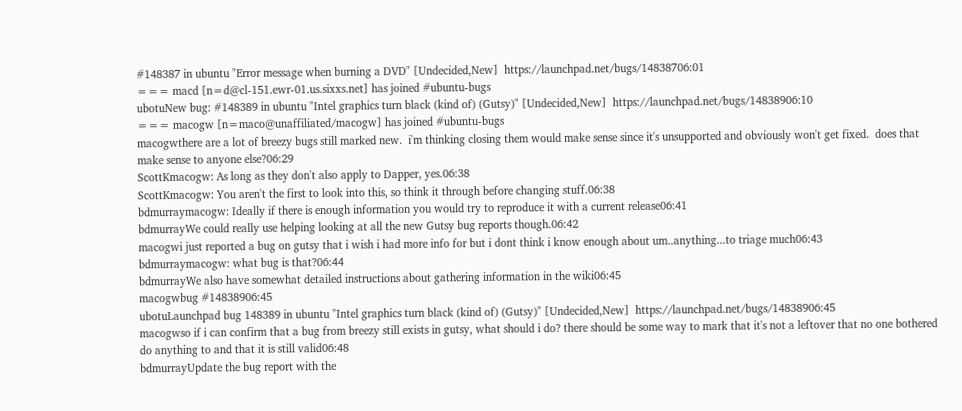#148387 in ubuntu "Error message when burning a DVD" [Undecided,New]  https://launchpad.net/bugs/14838706:01
=== macd [n=d@cl-151.ewr-01.us.sixxs.net] has joined #ubuntu-bugs
ubotuNew bug: #148389 in ubuntu "Intel graphics turn black (kind of) (Gutsy)" [Undecided,New]  https://launchpad.net/bugs/14838906:10
=== macogw [n=maco@unaffiliated/macogw] has joined #ubuntu-bugs
macogwthere are a lot of breezy bugs still marked new.  i'm thinking closing them would make sense since it's unsupported and obviously won't get fixed.  does that make sense to anyone else?06:29
ScottKmacogw: As long as they don't also apply to Dapper, yes.06:38
ScottKmacogw: You aren't the first to look into this, so think it through before changing stuff.06:38
bdmurraymacogw: Ideally if there is enough information you would try to reproduce it with a current release06:41
bdmurrayWe could really use helping looking at all the new Gutsy bug reports though.06:42
macogwi just reported a bug on gutsy that i wish i had more info for but i dont think i know enough about um..anything...to triage much06:43
bdmurraymacogw: what bug is that?06:44
bdmurrayWe also have somewhat detailed instructions about gathering information in the wiki06:45
macogwbug #14838906:45
ubotuLaunchpad bug 148389 in ubuntu "Intel graphics turn black (kind of) (Gutsy)" [Undecided,New]  https://launchpad.net/bugs/14838906:45
macogwso if i can confirm that a bug from breezy still exists in gutsy, what should i do? there should be some way to mark that it's not a leftover that no one bothered do anything to and that it is still valid06:48
bdmurrayUpdate the bug report with the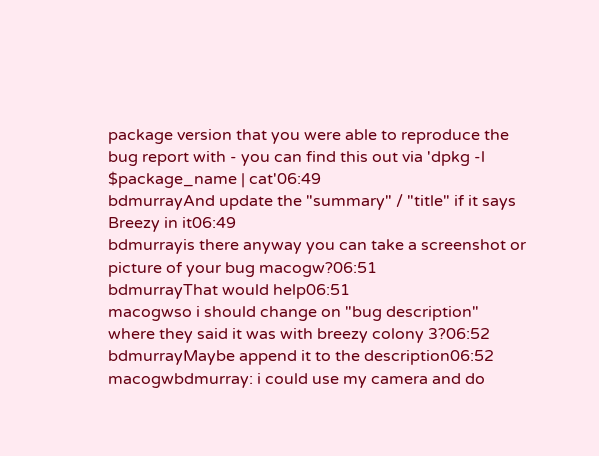package version that you were able to reproduce the bug report with - you can find this out via 'dpkg -l $package_name | cat'06:49
bdmurrayAnd update the "summary" / "title" if it says Breezy in it06:49
bdmurrayis there anyway you can take a screenshot or picture of your bug macogw?06:51
bdmurrayThat would help06:51
macogwso i should change on "bug description" where they said it was with breezy colony 3?06:52
bdmurrayMaybe append it to the description06:52
macogwbdmurray: i could use my camera and do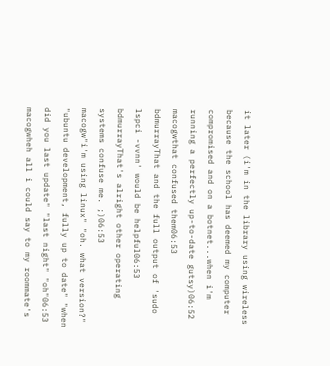it later (i'm in the library using wireless because the school has deemed my computer compromised and on a botnet...when i'm running a perfectly up-to-date gutsy)06:52
macogwthat confused them06:53
bdmurrayThat and the full output of 'sudo lspci -vvnn' would be helpful06:53
bdmurrayThat's alright other operating systems confuse me. ;)06:53
macogw"i'm using linux" "oh. what version?" "ubuntu development, fully up to date" "when did you last update" "last night" "oh"06:53
macogwheh all i could say to my roommate's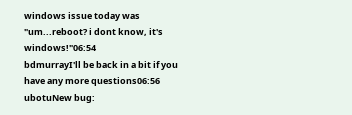windows issue today was "um...reboot? i dont know, it's windows!"06:54
bdmurrayI'll be back in a bit if you have any more questions06:56
ubotuNew bug: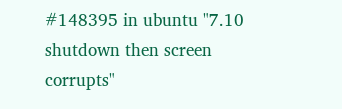#148395 in ubuntu "7.10 shutdown then screen corrupts"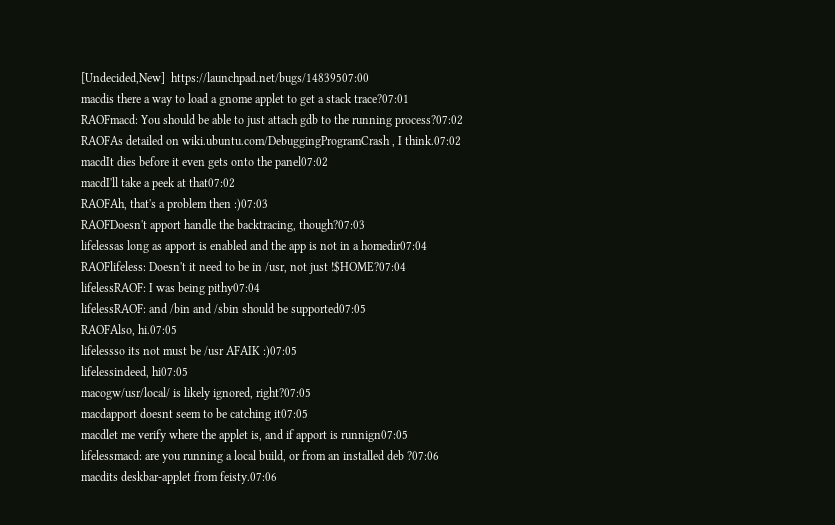[Undecided,New]  https://launchpad.net/bugs/14839507:00
macdis there a way to load a gnome applet to get a stack trace?07:01
RAOFmacd: You should be able to just attach gdb to the running process?07:02
RAOFAs detailed on wiki.ubuntu.com/DebuggingProgramCrash , I think.07:02
macdIt dies before it even gets onto the panel07:02
macdI'll take a peek at that07:02
RAOFAh, that's a problem then :)07:03
RAOFDoesn't apport handle the backtracing, though?07:03
lifelessas long as apport is enabled and the app is not in a homedir07:04
RAOFlifeless: Doesn't it need to be in /usr, not just !$HOME?07:04
lifelessRAOF: I was being pithy07:04
lifelessRAOF: and /bin and /sbin should be supported07:05
RAOFAlso, hi.07:05
lifelessso its not must be /usr AFAIK :)07:05
lifelessindeed, hi07:05
macogw/usr/local/ is likely ignored, right?07:05
macdapport doesnt seem to be catching it07:05
macdlet me verify where the applet is, and if apport is runnign07:05
lifelessmacd: are you running a local build, or from an installed deb ?07:06
macdits deskbar-applet from feisty.07:06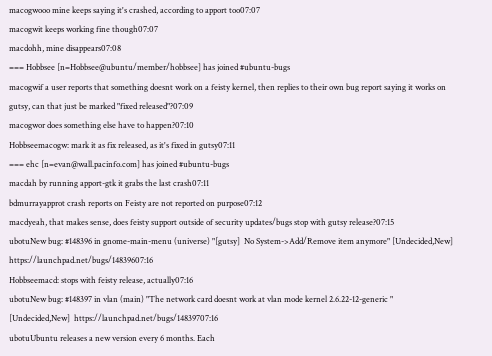macogwooo mine keeps saying it's crashed, according to apport too07:07
macogwit keeps working fine though07:07
macdohh, mine disappears07:08
=== Hobbsee [n=Hobbsee@ubuntu/member/hobbsee] has joined #ubuntu-bugs
macogwif a user reports that something doesnt work on a feisty kernel, then replies to their own bug report saying it works on gutsy, can that just be marked "fixed released"?07:09
macogwor does something else have to happen?07:10
Hobbseemacogw: mark it as fix released, as it's fixed in gutsy07:11
=== ehc [n=evan@wall.pacinfo.com] has joined #ubuntu-bugs
macdah by running apport-gtk it grabs the last crash07:11
bdmurrayapprot crash reports on Feisty are not reported on purpose07:12
macdyeah, that makes sense, does feisty support outside of security updates/bugs stop with gutsy release?07:15
ubotuNew bug: #148396 in gnome-main-menu (universe) "[gutsy]  No System->Add/Remove item anymore" [Undecided,New]  https://launchpad.net/bugs/14839607:16
Hobbseemacd: stops with feisty release, actually07:16
ubotuNew bug: #148397 in vlan (main) "The network card doesnt work at vlan mode kernel 2.6.22-12-generic " [Undecided,New]  https://launchpad.net/bugs/14839707:16
ubotuUbuntu releases a new version every 6 months. Each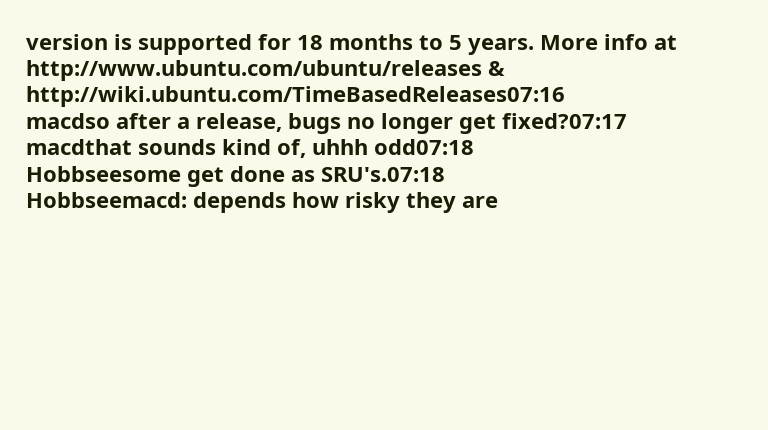version is supported for 18 months to 5 years. More info at http://www.ubuntu.com/ubuntu/releases & http://wiki.ubuntu.com/TimeBasedReleases07:16
macdso after a release, bugs no longer get fixed?07:17
macdthat sounds kind of, uhhh odd07:18
Hobbseesome get done as SRU's.07:18
Hobbseemacd: depends how risky they are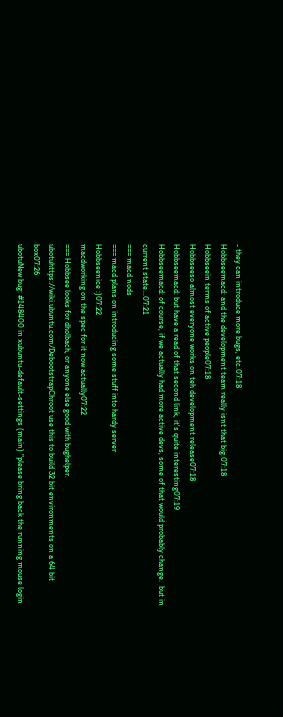- they can introduce more bugs, etc.07:18
Hobbseemacd: and the development team really isnt that big.07:18
Hobbseein terms of active people07:18
Hobbseeso almost everyone works on teh development release07:18
Hobbseemacd: but have a read of that second link, it's quite interesting07:19
Hobbseemacd: of course, if we actually had more active devs, some of that would probably change.  but in current state...07:21
=== macd nods
=== macd plans on introducing some stuff into hardy server
Hobbseenice :)07:22
macdworking on the spec for it now actually07:22
=== Hobbsee looks for dholbach, or anyone else good with bughelper.
ubotuhttps://wiki.ubuntu.com/DebootstrapChroot use this to build 32 bit environments on a 64 bit box07:26
ubotuNew bug: #148400 in xubuntu-default-settings (main) "please bring back the running mouse login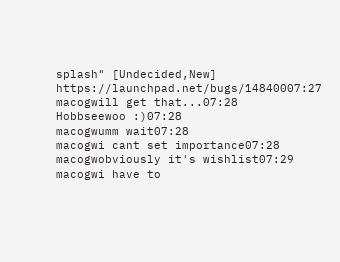splash" [Undecided,New]  https://launchpad.net/bugs/14840007:27
macogwill get that...07:28
Hobbseewoo :)07:28
macogwumm wait07:28
macogwi cant set importance07:28
macogwobviously it's wishlist07:29
macogwi have to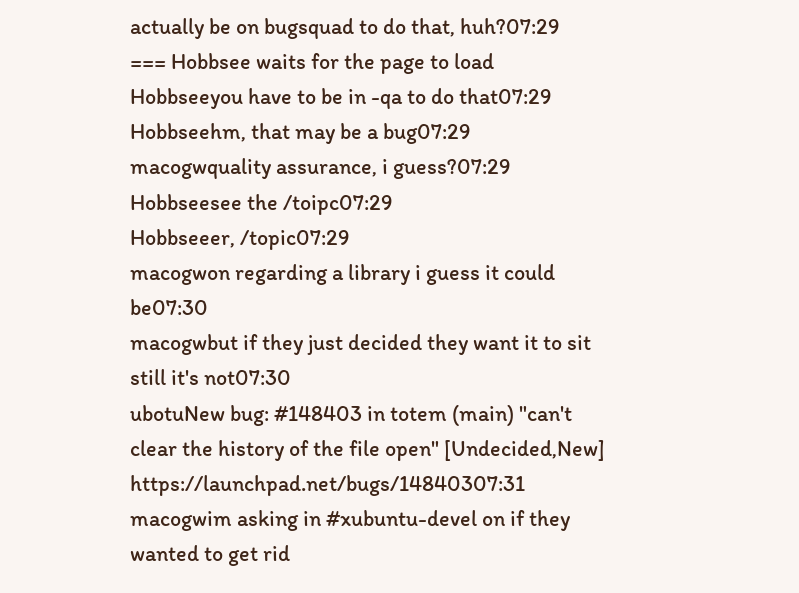actually be on bugsquad to do that, huh?07:29
=== Hobbsee waits for the page to load
Hobbseeyou have to be in -qa to do that07:29
Hobbseehm, that may be a bug07:29
macogwquality assurance, i guess?07:29
Hobbseesee the /toipc07:29
Hobbseeer, /topic07:29
macogwon regarding a library i guess it could be07:30
macogwbut if they just decided they want it to sit still it's not07:30
ubotuNew bug: #148403 in totem (main) "can't clear the history of the file open" [Undecided,New]  https://launchpad.net/bugs/14840307:31
macogwim asking in #xubuntu-devel on if they wanted to get rid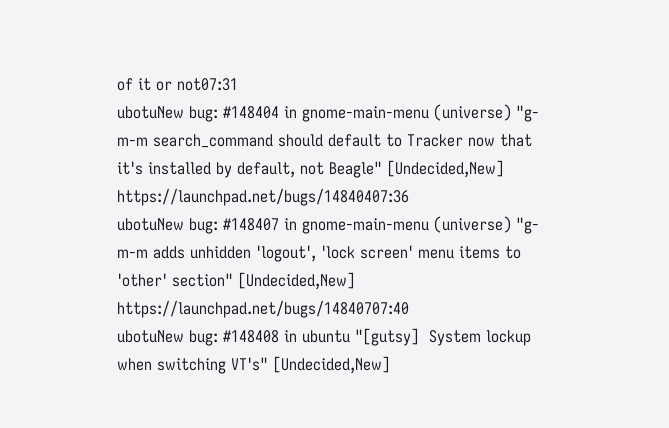of it or not07:31
ubotuNew bug: #148404 in gnome-main-menu (universe) "g-m-m search_command should default to Tracker now that it's installed by default, not Beagle" [Undecided,New]  https://launchpad.net/bugs/14840407:36
ubotuNew bug: #148407 in gnome-main-menu (universe) "g-m-m adds unhidden 'logout', 'lock screen' menu items to 'other' section" [Undecided,New]  https://launchpad.net/bugs/14840707:40
ubotuNew bug: #148408 in ubuntu "[gutsy]  System lockup when switching VT's" [Undecided,New]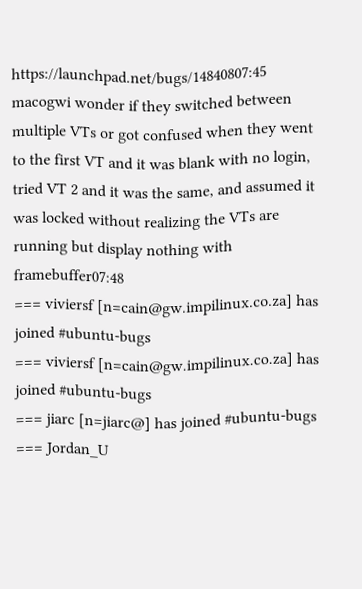https://launchpad.net/bugs/14840807:45
macogwi wonder if they switched between multiple VTs or got confused when they went to the first VT and it was blank with no login, tried VT 2 and it was the same, and assumed it was locked without realizing the VTs are running but display nothing with framebuffer07:48
=== viviersf [n=cain@gw.impilinux.co.za] has joined #ubuntu-bugs
=== viviersf [n=cain@gw.impilinux.co.za] has joined #ubuntu-bugs
=== jiarc [n=jiarc@] has joined #ubuntu-bugs
=== Jordan_U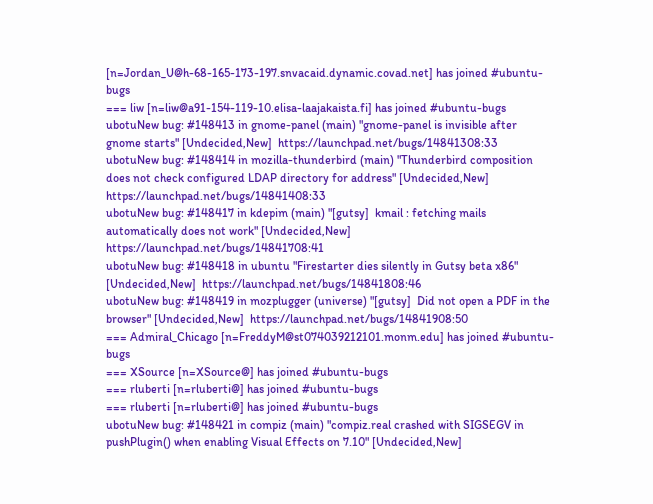[n=Jordan_U@h-68-165-173-197.snvacaid.dynamic.covad.net] has joined #ubuntu-bugs
=== liw [n=liw@a91-154-119-10.elisa-laajakaista.fi] has joined #ubuntu-bugs
ubotuNew bug: #148413 in gnome-panel (main) "gnome-panel is invisible after gnome starts" [Undecided,New]  https://launchpad.net/bugs/14841308:33
ubotuNew bug: #148414 in mozilla-thunderbird (main) "Thunderbird composition does not check configured LDAP directory for address" [Undecided,New]  https://launchpad.net/bugs/14841408:33
ubotuNew bug: #148417 in kdepim (main) "[gutsy]  kmail : fetching mails automatically does not work" [Undecided,New]  https://launchpad.net/bugs/14841708:41
ubotuNew bug: #148418 in ubuntu "Firestarter dies silently in Gutsy beta x86" [Undecided,New]  https://launchpad.net/bugs/14841808:46
ubotuNew bug: #148419 in mozplugger (universe) "[gutsy]  Did not open a PDF in the browser" [Undecided,New]  https://launchpad.net/bugs/14841908:50
=== Admiral_Chicago [n=FreddyM@st074039212101.monm.edu] has joined #ubuntu-bugs
=== XSource [n=XSource@] has joined #ubuntu-bugs
=== rluberti [n=rluberti@] has joined #ubuntu-bugs
=== rluberti [n=rluberti@] has joined #ubuntu-bugs
ubotuNew bug: #148421 in compiz (main) "compiz.real crashed with SIGSEGV in pushPlugin() when enabling Visual Effects on 7.10" [Undecided,New]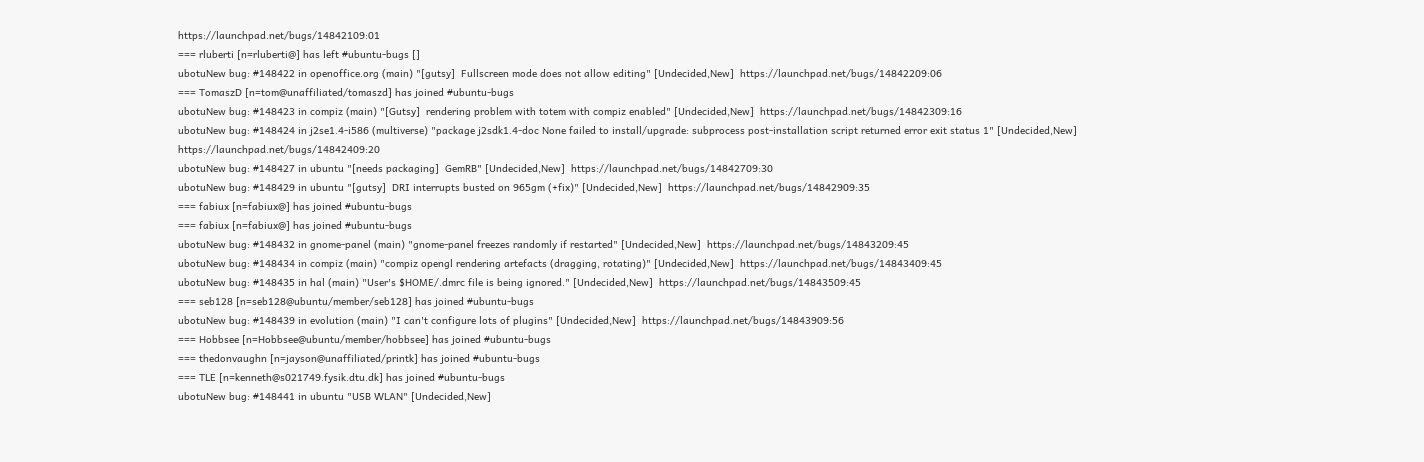https://launchpad.net/bugs/14842109:01
=== rluberti [n=rluberti@] has left #ubuntu-bugs []
ubotuNew bug: #148422 in openoffice.org (main) "[gutsy]  Fullscreen mode does not allow editing" [Undecided,New]  https://launchpad.net/bugs/14842209:06
=== TomaszD [n=tom@unaffiliated/tomaszd] has joined #ubuntu-bugs
ubotuNew bug: #148423 in compiz (main) "[Gutsy]  rendering problem with totem with compiz enabled" [Undecided,New]  https://launchpad.net/bugs/14842309:16
ubotuNew bug: #148424 in j2se1.4-i586 (multiverse) "package j2sdk1.4-doc None failed to install/upgrade: subprocess post-installation script returned error exit status 1" [Undecided,New]  https://launchpad.net/bugs/14842409:20
ubotuNew bug: #148427 in ubuntu "[needs packaging]  GemRB" [Undecided,New]  https://launchpad.net/bugs/14842709:30
ubotuNew bug: #148429 in ubuntu "[gutsy]  DRI interrupts busted on 965gm (+fix)" [Undecided,New]  https://launchpad.net/bugs/14842909:35
=== fabiux [n=fabiux@] has joined #ubuntu-bugs
=== fabiux [n=fabiux@] has joined #ubuntu-bugs
ubotuNew bug: #148432 in gnome-panel (main) "gnome-panel freezes randomly if restarted" [Undecided,New]  https://launchpad.net/bugs/14843209:45
ubotuNew bug: #148434 in compiz (main) "compiz opengl rendering artefacts (dragging, rotating)" [Undecided,New]  https://launchpad.net/bugs/14843409:45
ubotuNew bug: #148435 in hal (main) "User's $HOME/.dmrc file is being ignored." [Undecided,New]  https://launchpad.net/bugs/14843509:45
=== seb128 [n=seb128@ubuntu/member/seb128] has joined #ubuntu-bugs
ubotuNew bug: #148439 in evolution (main) "I can't configure lots of plugins" [Undecided,New]  https://launchpad.net/bugs/14843909:56
=== Hobbsee [n=Hobbsee@ubuntu/member/hobbsee] has joined #ubuntu-bugs
=== thedonvaughn [n=jayson@unaffiliated/printk] has joined #ubuntu-bugs
=== TLE [n=kenneth@s021749.fysik.dtu.dk] has joined #ubuntu-bugs
ubotuNew bug: #148441 in ubuntu "USB WLAN" [Undecided,New]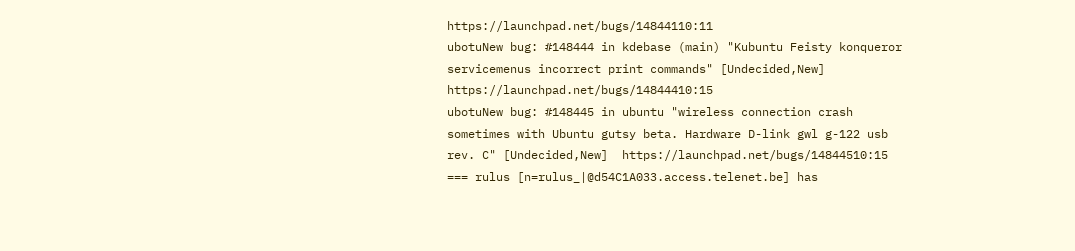https://launchpad.net/bugs/14844110:11
ubotuNew bug: #148444 in kdebase (main) "Kubuntu Feisty konqueror servicemenus incorrect print commands" [Undecided,New]  https://launchpad.net/bugs/14844410:15
ubotuNew bug: #148445 in ubuntu "wireless connection crash sometimes with Ubuntu gutsy beta. Hardware D-link gwl g-122 usb rev. C" [Undecided,New]  https://launchpad.net/bugs/14844510:15
=== rulus [n=rulus_|@d54C1A033.access.telenet.be] has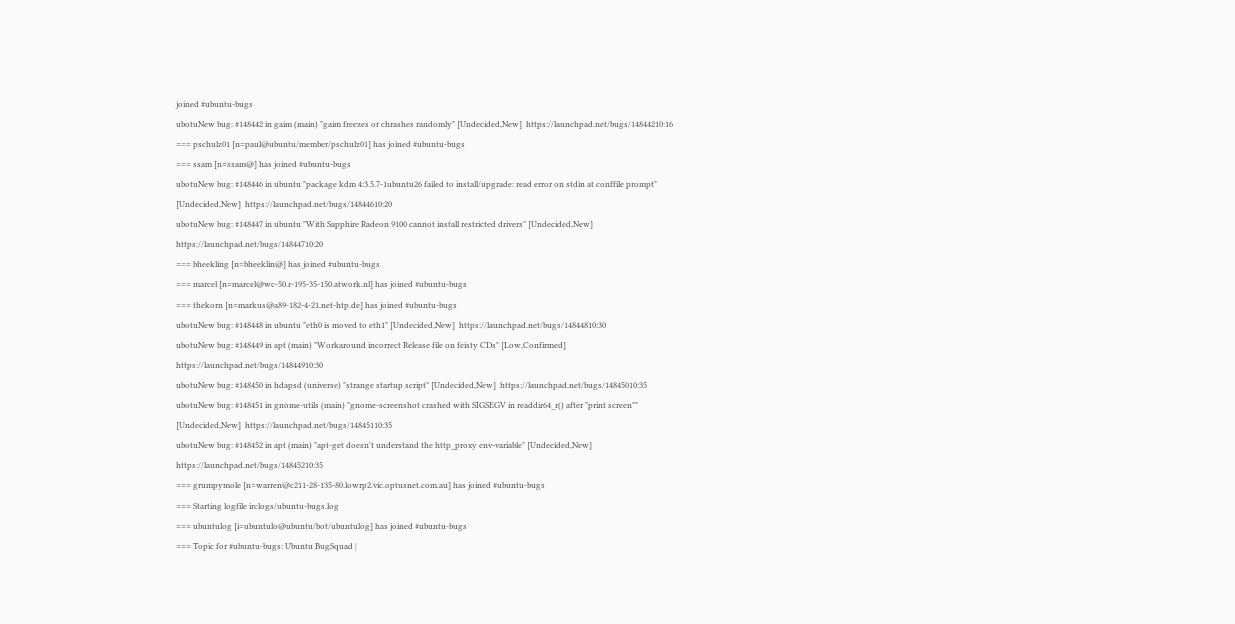joined #ubuntu-bugs
ubotuNew bug: #148442 in gaim (main) "gaim freezes or chrashes randomly" [Undecided,New]  https://launchpad.net/bugs/14844210:16
=== pschulz01 [n=paul@ubuntu/member/pschulz01] has joined #ubuntu-bugs
=== ssam [n=ssam@] has joined #ubuntu-bugs
ubotuNew bug: #148446 in ubuntu "package kdm 4:3.5.7-1ubuntu26 failed to install/upgrade: read error on stdin at conffile prompt" [Undecided,New]  https://launchpad.net/bugs/14844610:20
ubotuNew bug: #148447 in ubuntu "With Sapphire Radeon 9100 cannot install restricted drivers" [Undecided,New]  https://launchpad.net/bugs/14844710:20
=== bheekling [n=bheeklin@] has joined #ubuntu-bugs
=== marcel [n=marcel@wc-50.r-195-35-150.atwork.nl] has joined #ubuntu-bugs
=== thekorn [n=markus@a89-182-4-21.net-htp.de] has joined #ubuntu-bugs
ubotuNew bug: #148448 in ubuntu "eth0 is moved to eth1" [Undecided,New]  https://launchpad.net/bugs/14844810:30
ubotuNew bug: #148449 in apt (main) "Workaround incorrect Release file on feisty CDs" [Low,Confirmed]  https://launchpad.net/bugs/14844910:30
ubotuNew bug: #148450 in hdapsd (universe) "strange startup script" [Undecided,New]  https://launchpad.net/bugs/14845010:35
ubotuNew bug: #148451 in gnome-utils (main) "gnome-screenshot crashed with SIGSEGV in readdir64_r() after "print screen"" [Undecided,New]  https://launchpad.net/bugs/14845110:35
ubotuNew bug: #148452 in apt (main) "apt-get doesn't understand the http_proxy env-variable" [Undecided,New]  https://launchpad.net/bugs/14845210:35
=== grumpymole [n=warren@c211-28-135-80.lowrp2.vic.optusnet.com.au] has joined #ubuntu-bugs
=== Starting logfile irclogs/ubuntu-bugs.log
=== ubuntulog [i=ubuntulo@ubuntu/bot/ubuntulog] has joined #ubuntu-bugs
=== Topic for #ubuntu-bugs: Ubuntu BugSquad |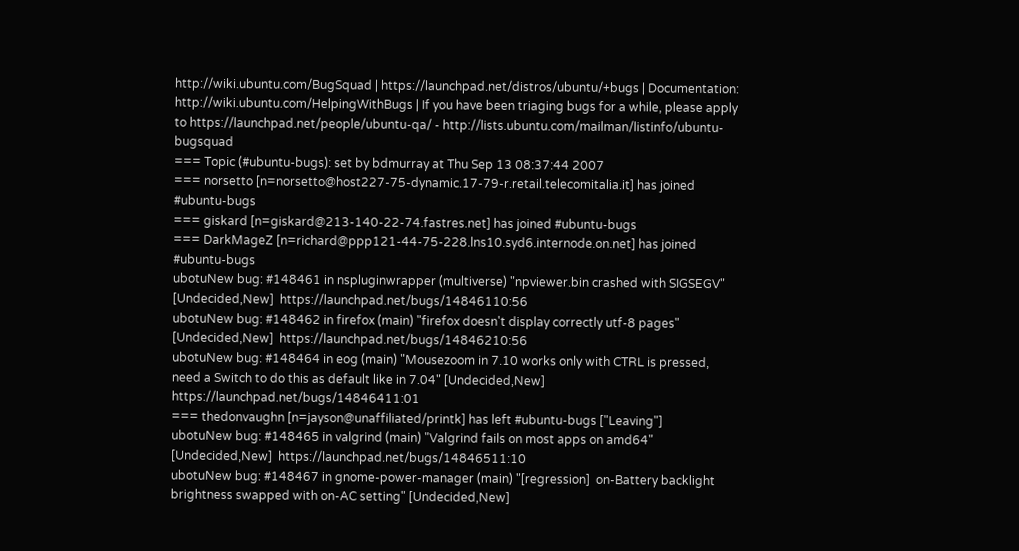http://wiki.ubuntu.com/BugSquad | https://launchpad.net/distros/ubuntu/+bugs | Documentation: http://wiki.ubuntu.com/HelpingWithBugs | If you have been triaging bugs for a while, please apply to https://launchpad.net/people/ubuntu-qa/ - http://lists.ubuntu.com/mailman/listinfo/ubuntu-bugsquad
=== Topic (#ubuntu-bugs): set by bdmurray at Thu Sep 13 08:37:44 2007
=== norsetto [n=norsetto@host227-75-dynamic.17-79-r.retail.telecomitalia.it] has joined #ubuntu-bugs
=== giskard [n=giskard@213-140-22-74.fastres.net] has joined #ubuntu-bugs
=== DarkMageZ [n=richard@ppp121-44-75-228.lns10.syd6.internode.on.net] has joined #ubuntu-bugs
ubotuNew bug: #148461 in nspluginwrapper (multiverse) "npviewer.bin crashed with SIGSEGV" [Undecided,New]  https://launchpad.net/bugs/14846110:56
ubotuNew bug: #148462 in firefox (main) "firefox doesn't display correctly utf-8 pages" [Undecided,New]  https://launchpad.net/bugs/14846210:56
ubotuNew bug: #148464 in eog (main) "Mousezoom in 7.10 works only with CTRL is pressed, need a Switch to do this as default like in 7.04" [Undecided,New]  https://launchpad.net/bugs/14846411:01
=== thedonvaughn [n=jayson@unaffiliated/printk] has left #ubuntu-bugs ["Leaving"]
ubotuNew bug: #148465 in valgrind (main) "Valgrind fails on most apps on amd64" [Undecided,New]  https://launchpad.net/bugs/14846511:10
ubotuNew bug: #148467 in gnome-power-manager (main) "[regression]  on-Battery backlight brightness swapped with on-AC setting" [Undecided,New]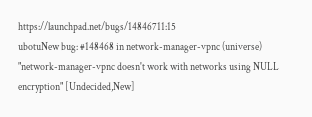https://launchpad.net/bugs/14846711:15
ubotuNew bug: #148468 in network-manager-vpnc (universe) "network-manager-vpnc doesn't work with networks using NULL encryption" [Undecided,New]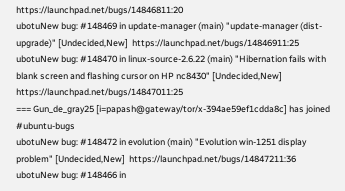https://launchpad.net/bugs/14846811:20
ubotuNew bug: #148469 in update-manager (main) "update-manager (dist-upgrade)" [Undecided,New]  https://launchpad.net/bugs/14846911:25
ubotuNew bug: #148470 in linux-source-2.6.22 (main) "Hibernation fails with blank screen and flashing cursor on HP nc8430" [Undecided,New]  https://launchpad.net/bugs/14847011:25
=== Gun_de_gray25 [i=papash@gateway/tor/x-394ae59ef1cdda8c] has joined #ubuntu-bugs
ubotuNew bug: #148472 in evolution (main) "Evolution win-1251 display problem" [Undecided,New]  https://launchpad.net/bugs/14847211:36
ubotuNew bug: #148466 in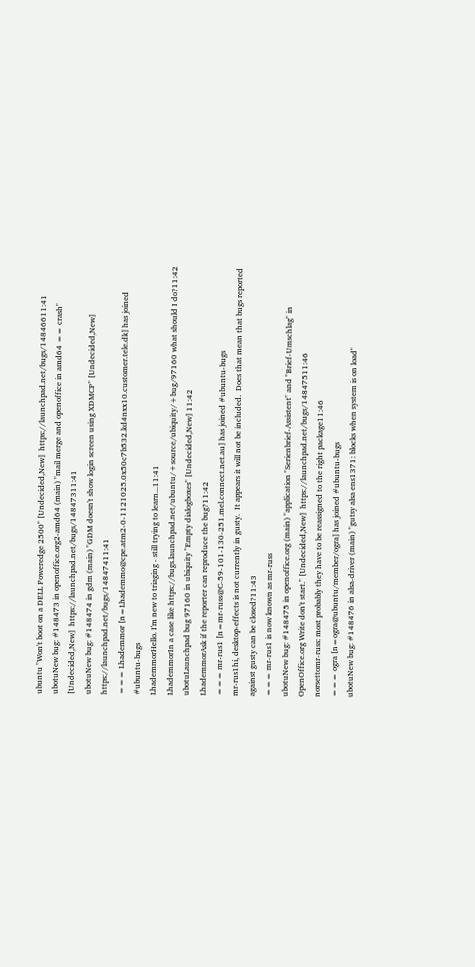ubuntu "Won't boot on a DELL Poweredge 2500" [Undecided,New]  https://launchpad.net/bugs/14846611:41
ubotuNew bug: #148473 in openoffice.org2-amd64 (main) "mail merge and openoffice in amd64 == crash" [Undecided,New]  https://launchpad.net/bugs/14847311:41
ubotuNew bug: #148474 in gdm (main) "GDM doesn't show login screen using XDMCP" [Undecided,New]  https://launchpad.net/bugs/14847411:41
=== Lhademmor [n=Lhademmo@cpe.atm2-0-1121025.0x50c7b532.kd4nxx10.customer.tele.dk] has joined #ubuntu-bugs
LhademmorHello. I'm new to triaging - still trying to learn...11:41
LhademmorIn a case like https://bugs.launchpad.net/ubuntu/+source/ubiquity/+bug/97160 what should I do?11:42
ubotuLaunchpad bug 97160 in ubiquity "Empty dialogboxes" [Undecided,New] 11:42
LhademmorAsk if the reporter can reproduce the bug?11:42
=== mr-rus1 [n=mr-russ@C-59-101-130-251.mel.connect.net.au] has joined #ubuntu-bugs
mr-rus1hi, desktop-effects is not currently in gusty.  It appears it will not be included.  Does that mean that bugs reported against gusty can be closed?11:43
=== mr-rus1 is now known as mr-russ
ubotuNew bug: #148475 in openoffice.org (main) "application "Serienbrief-Assistent" and "Brief-Umschlag" in OpenOffice.org Write don't start." [Undecided,New]  https://launchpad.net/bugs/14847511:46
norsettomr-russ: most probably they have to be reassigned to the right package11:46
=== ogra [n=ogra@ubuntu/member/ogra] has joined #ubuntu-bugs
ubotuNew bug: #148476 in alsa-driver (main) "gutsy alsa ens1371: blocks when system is on load"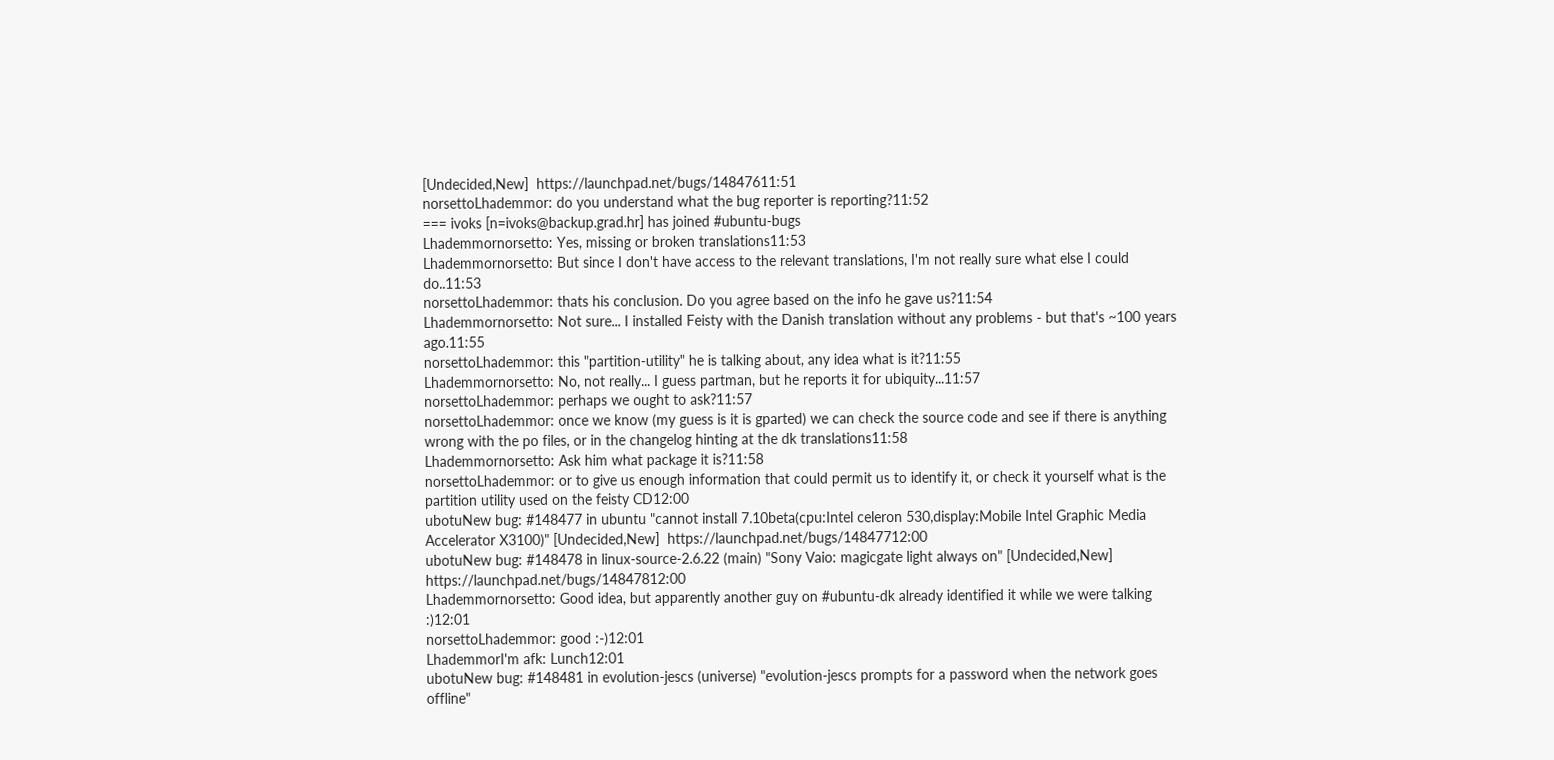[Undecided,New]  https://launchpad.net/bugs/14847611:51
norsettoLhademmor: do you understand what the bug reporter is reporting?11:52
=== ivoks [n=ivoks@backup.grad.hr] has joined #ubuntu-bugs
Lhademmornorsetto: Yes, missing or broken translations11:53
Lhademmornorsetto: But since I don't have access to the relevant translations, I'm not really sure what else I could do..11:53
norsettoLhademmor: thats his conclusion. Do you agree based on the info he gave us?11:54
Lhademmornorsetto: Not sure... I installed Feisty with the Danish translation without any problems - but that's ~100 years ago.11:55
norsettoLhademmor: this "partition-utility" he is talking about, any idea what is it?11:55
Lhademmornorsetto: No, not really... I guess partman, but he reports it for ubiquity...11:57
norsettoLhademmor: perhaps we ought to ask?11:57
norsettoLhademmor: once we know (my guess is it is gparted) we can check the source code and see if there is anything wrong with the po files, or in the changelog hinting at the dk translations11:58
Lhademmornorsetto: Ask him what package it is?11:58
norsettoLhademmor: or to give us enough information that could permit us to identify it, or check it yourself what is the partition utility used on the feisty CD12:00
ubotuNew bug: #148477 in ubuntu "cannot install 7.10beta(cpu:Intel celeron 530,display:Mobile Intel Graphic Media Accelerator X3100)" [Undecided,New]  https://launchpad.net/bugs/14847712:00
ubotuNew bug: #148478 in linux-source-2.6.22 (main) "Sony Vaio: magicgate light always on" [Undecided,New]  https://launchpad.net/bugs/14847812:00
Lhademmornorsetto: Good idea, but apparently another guy on #ubuntu-dk already identified it while we were talking :)12:01
norsettoLhademmor: good :-)12:01
LhademmorI'm afk: Lunch12:01
ubotuNew bug: #148481 in evolution-jescs (universe) "evolution-jescs prompts for a password when the network goes offline"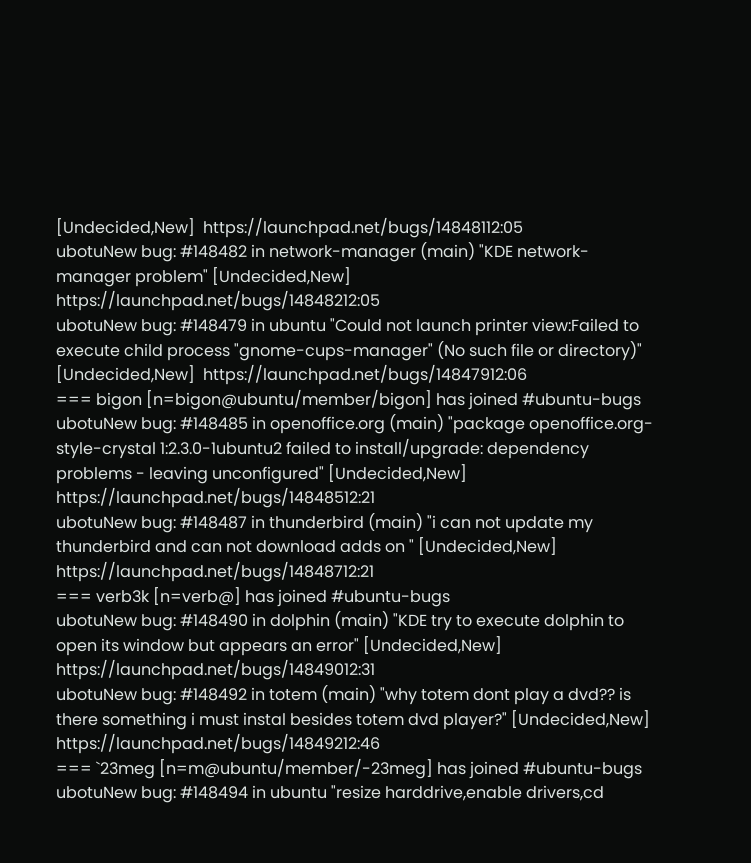[Undecided,New]  https://launchpad.net/bugs/14848112:05
ubotuNew bug: #148482 in network-manager (main) "KDE network-manager problem" [Undecided,New]  https://launchpad.net/bugs/14848212:05
ubotuNew bug: #148479 in ubuntu "Could not launch printer view:Failed to execute child process "gnome-cups-manager" (No such file or directory)" [Undecided,New]  https://launchpad.net/bugs/14847912:06
=== bigon [n=bigon@ubuntu/member/bigon] has joined #ubuntu-bugs
ubotuNew bug: #148485 in openoffice.org (main) "package openoffice.org-style-crystal 1:2.3.0-1ubuntu2 failed to install/upgrade: dependency problems - leaving unconfigured" [Undecided,New]  https://launchpad.net/bugs/14848512:21
ubotuNew bug: #148487 in thunderbird (main) "i can not update my thunderbird and can not download adds on " [Undecided,New]  https://launchpad.net/bugs/14848712:21
=== verb3k [n=verb@] has joined #ubuntu-bugs
ubotuNew bug: #148490 in dolphin (main) "KDE try to execute dolphin to open its window but appears an error" [Undecided,New]  https://launchpad.net/bugs/14849012:31
ubotuNew bug: #148492 in totem (main) "why totem dont play a dvd?? is there something i must instal besides totem dvd player?" [Undecided,New]  https://launchpad.net/bugs/14849212:46
=== `23meg [n=m@ubuntu/member/-23meg] has joined #ubuntu-bugs
ubotuNew bug: #148494 in ubuntu "resize harddrive,enable drivers,cd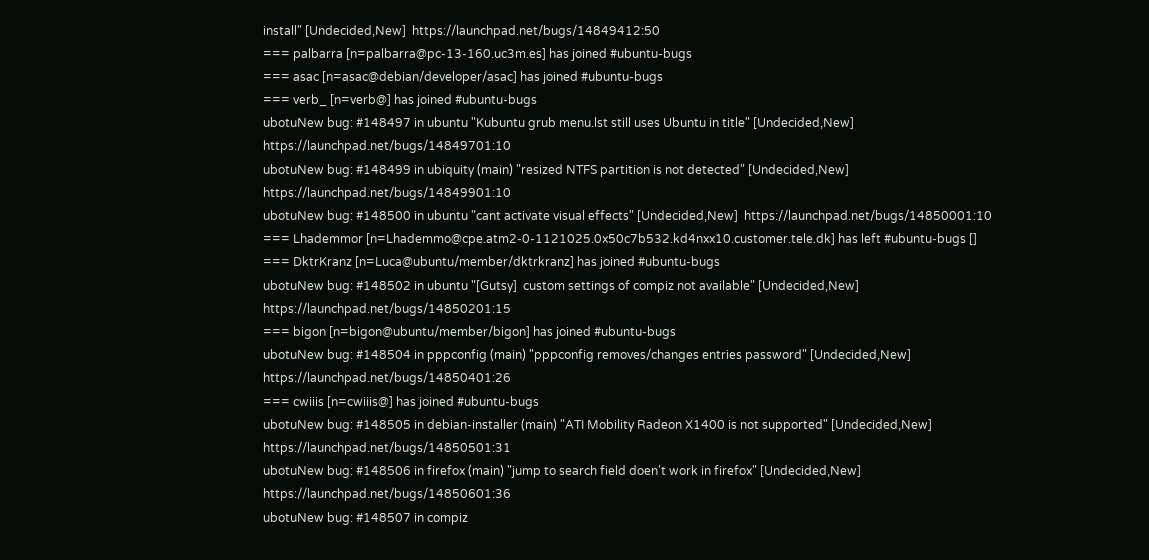install" [Undecided,New]  https://launchpad.net/bugs/14849412:50
=== palbarra [n=palbarra@pc-13-160.uc3m.es] has joined #ubuntu-bugs
=== asac [n=asac@debian/developer/asac] has joined #ubuntu-bugs
=== verb_ [n=verb@] has joined #ubuntu-bugs
ubotuNew bug: #148497 in ubuntu "Kubuntu grub menu.lst still uses Ubuntu in title" [Undecided,New]  https://launchpad.net/bugs/14849701:10
ubotuNew bug: #148499 in ubiquity (main) "resized NTFS partition is not detected" [Undecided,New]  https://launchpad.net/bugs/14849901:10
ubotuNew bug: #148500 in ubuntu "cant activate visual effects" [Undecided,New]  https://launchpad.net/bugs/14850001:10
=== Lhademmor [n=Lhademmo@cpe.atm2-0-1121025.0x50c7b532.kd4nxx10.customer.tele.dk] has left #ubuntu-bugs []
=== DktrKranz [n=Luca@ubuntu/member/dktrkranz] has joined #ubuntu-bugs
ubotuNew bug: #148502 in ubuntu "[Gutsy]  custom settings of compiz not available" [Undecided,New]  https://launchpad.net/bugs/14850201:15
=== bigon [n=bigon@ubuntu/member/bigon] has joined #ubuntu-bugs
ubotuNew bug: #148504 in pppconfig (main) "pppconfig removes/changes entries password" [Undecided,New]  https://launchpad.net/bugs/14850401:26
=== cwiiis [n=cwiiis@] has joined #ubuntu-bugs
ubotuNew bug: #148505 in debian-installer (main) "ATI Mobility Radeon X1400 is not supported" [Undecided,New]  https://launchpad.net/bugs/14850501:31
ubotuNew bug: #148506 in firefox (main) "jump to search field doen't work in firefox" [Undecided,New]  https://launchpad.net/bugs/14850601:36
ubotuNew bug: #148507 in compiz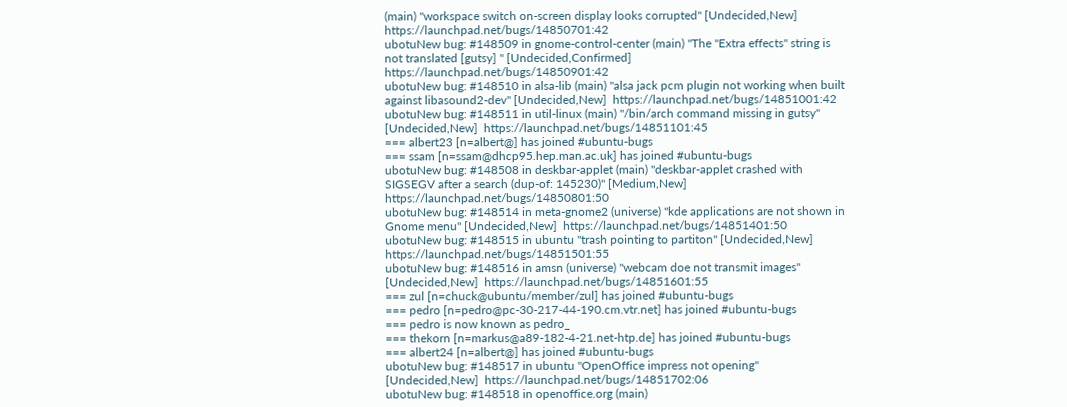(main) "workspace switch on-screen display looks corrupted" [Undecided,New]  https://launchpad.net/bugs/14850701:42
ubotuNew bug: #148509 in gnome-control-center (main) "The "Extra effects" string is not translated [gutsy] " [Undecided,Confirmed]  https://launchpad.net/bugs/14850901:42
ubotuNew bug: #148510 in alsa-lib (main) "alsa jack pcm plugin not working when built against libasound2-dev" [Undecided,New]  https://launchpad.net/bugs/14851001:42
ubotuNew bug: #148511 in util-linux (main) "/bin/arch command missing in gutsy" [Undecided,New]  https://launchpad.net/bugs/14851101:45
=== albert23 [n=albert@] has joined #ubuntu-bugs
=== ssam [n=ssam@dhcp95.hep.man.ac.uk] has joined #ubuntu-bugs
ubotuNew bug: #148508 in deskbar-applet (main) "deskbar-applet crashed with SIGSEGV after a search (dup-of: 145230)" [Medium,New]  https://launchpad.net/bugs/14850801:50
ubotuNew bug: #148514 in meta-gnome2 (universe) "kde applications are not shown in Gnome menu" [Undecided,New]  https://launchpad.net/bugs/14851401:50
ubotuNew bug: #148515 in ubuntu "trash pointing to partiton" [Undecided,New]  https://launchpad.net/bugs/14851501:55
ubotuNew bug: #148516 in amsn (universe) "webcam doe not transmit images" [Undecided,New]  https://launchpad.net/bugs/14851601:55
=== zul [n=chuck@ubuntu/member/zul] has joined #ubuntu-bugs
=== pedro [n=pedro@pc-30-217-44-190.cm.vtr.net] has joined #ubuntu-bugs
=== pedro is now known as pedro_
=== thekorn [n=markus@a89-182-4-21.net-htp.de] has joined #ubuntu-bugs
=== albert24 [n=albert@] has joined #ubuntu-bugs
ubotuNew bug: #148517 in ubuntu "OpenOffice impress not opening" [Undecided,New]  https://launchpad.net/bugs/14851702:06
ubotuNew bug: #148518 in openoffice.org (main)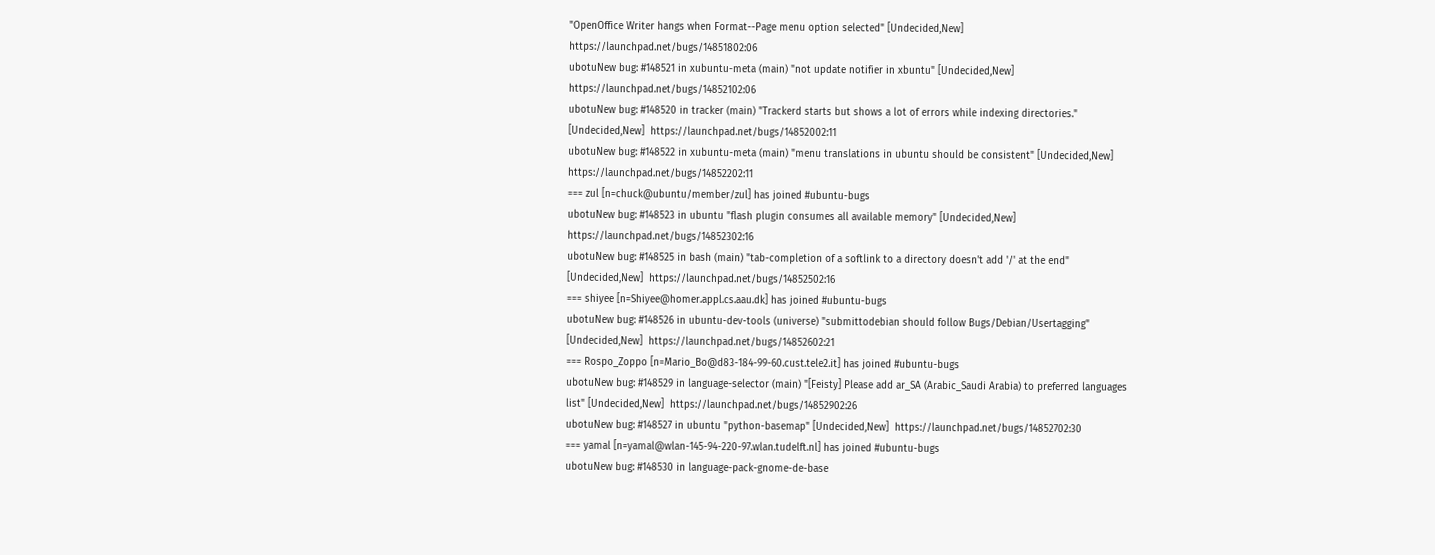"OpenOffice Writer hangs when Format--Page menu option selected" [Undecided,New]  https://launchpad.net/bugs/14851802:06
ubotuNew bug: #148521 in xubuntu-meta (main) "not update notifier in xbuntu" [Undecided,New]  https://launchpad.net/bugs/14852102:06
ubotuNew bug: #148520 in tracker (main) "Trackerd starts but shows a lot of errors while indexing directories." [Undecided,New]  https://launchpad.net/bugs/14852002:11
ubotuNew bug: #148522 in xubuntu-meta (main) "menu translations in ubuntu should be consistent" [Undecided,New]  https://launchpad.net/bugs/14852202:11
=== zul [n=chuck@ubuntu/member/zul] has joined #ubuntu-bugs
ubotuNew bug: #148523 in ubuntu "flash plugin consumes all available memory" [Undecided,New]  https://launchpad.net/bugs/14852302:16
ubotuNew bug: #148525 in bash (main) "tab-completion of a softlink to a directory doesn't add '/' at the end" [Undecided,New]  https://launchpad.net/bugs/14852502:16
=== shiyee [n=Shiyee@homer.appl.cs.aau.dk] has joined #ubuntu-bugs
ubotuNew bug: #148526 in ubuntu-dev-tools (universe) "submittodebian should follow Bugs/Debian/Usertagging" [Undecided,New]  https://launchpad.net/bugs/14852602:21
=== Rospo_Zoppo [n=Mario_Bo@d83-184-99-60.cust.tele2.it] has joined #ubuntu-bugs
ubotuNew bug: #148529 in language-selector (main) "[Feisty] Please add ar_SA (Arabic_Saudi Arabia) to preferred languages list" [Undecided,New]  https://launchpad.net/bugs/14852902:26
ubotuNew bug: #148527 in ubuntu "python-basemap" [Undecided,New]  https://launchpad.net/bugs/14852702:30
=== yamal [n=yamal@wlan-145-94-220-97.wlan.tudelft.nl] has joined #ubuntu-bugs
ubotuNew bug: #148530 in language-pack-gnome-de-base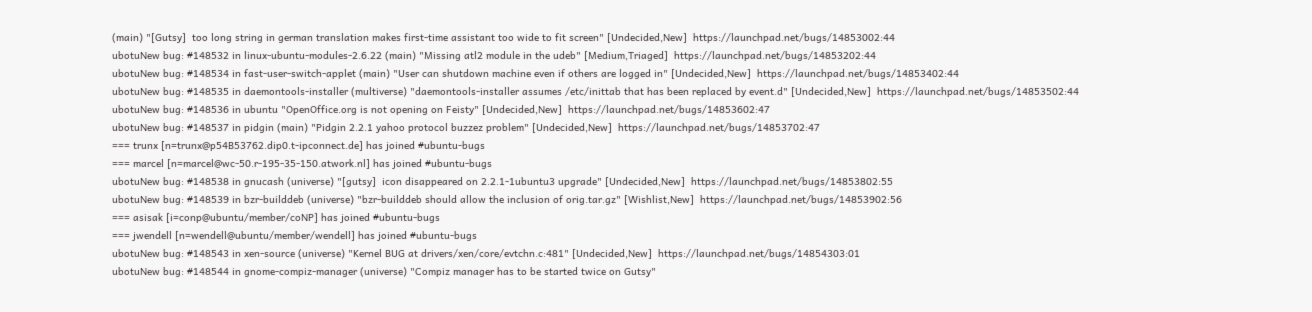(main) "[Gutsy]  too long string in german translation makes first-time assistant too wide to fit screen" [Undecided,New]  https://launchpad.net/bugs/14853002:44
ubotuNew bug: #148532 in linux-ubuntu-modules-2.6.22 (main) "Missing atl2 module in the udeb" [Medium,Triaged]  https://launchpad.net/bugs/14853202:44
ubotuNew bug: #148534 in fast-user-switch-applet (main) "User can shutdown machine even if others are logged in" [Undecided,New]  https://launchpad.net/bugs/14853402:44
ubotuNew bug: #148535 in daemontools-installer (multiverse) "daemontools-installer assumes /etc/inittab that has been replaced by event.d" [Undecided,New]  https://launchpad.net/bugs/14853502:44
ubotuNew bug: #148536 in ubuntu "OpenOffice.org is not opening on Feisty" [Undecided,New]  https://launchpad.net/bugs/14853602:47
ubotuNew bug: #148537 in pidgin (main) "Pidgin 2.2.1 yahoo protocol buzzez problem" [Undecided,New]  https://launchpad.net/bugs/14853702:47
=== trunx [n=trunx@p54B53762.dip0.t-ipconnect.de] has joined #ubuntu-bugs
=== marcel [n=marcel@wc-50.r-195-35-150.atwork.nl] has joined #ubuntu-bugs
ubotuNew bug: #148538 in gnucash (universe) "[gutsy]  icon disappeared on 2.2.1-1ubuntu3 upgrade" [Undecided,New]  https://launchpad.net/bugs/14853802:55
ubotuNew bug: #148539 in bzr-builddeb (universe) "bzr-builddeb should allow the inclusion of orig.tar.gz" [Wishlist,New]  https://launchpad.net/bugs/14853902:56
=== asisak [i=conp@ubuntu/member/coNP] has joined #ubuntu-bugs
=== jwendell [n=wendell@ubuntu/member/wendell] has joined #ubuntu-bugs
ubotuNew bug: #148543 in xen-source (universe) "Kernel BUG at drivers/xen/core/evtchn.c:481" [Undecided,New]  https://launchpad.net/bugs/14854303:01
ubotuNew bug: #148544 in gnome-compiz-manager (universe) "Compiz manager has to be started twice on Gutsy"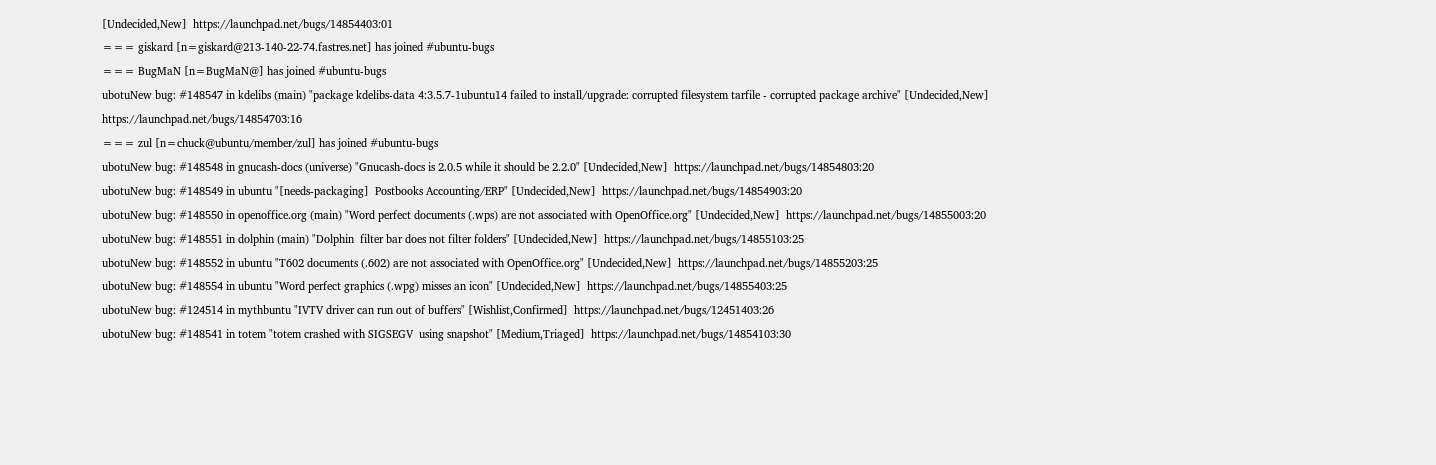[Undecided,New]  https://launchpad.net/bugs/14854403:01
=== giskard [n=giskard@213-140-22-74.fastres.net] has joined #ubuntu-bugs
=== BugMaN [n=BugMaN@] has joined #ubuntu-bugs
ubotuNew bug: #148547 in kdelibs (main) "package kdelibs-data 4:3.5.7-1ubuntu14 failed to install/upgrade: corrupted filesystem tarfile - corrupted package archive" [Undecided,New]  https://launchpad.net/bugs/14854703:16
=== zul [n=chuck@ubuntu/member/zul] has joined #ubuntu-bugs
ubotuNew bug: #148548 in gnucash-docs (universe) "Gnucash-docs is 2.0.5 while it should be 2.2.0" [Undecided,New]  https://launchpad.net/bugs/14854803:20
ubotuNew bug: #148549 in ubuntu "[needs-packaging]  Postbooks Accounting/ERP" [Undecided,New]  https://launchpad.net/bugs/14854903:20
ubotuNew bug: #148550 in openoffice.org (main) "Word perfect documents (.wps) are not associated with OpenOffice.org" [Undecided,New]  https://launchpad.net/bugs/14855003:20
ubotuNew bug: #148551 in dolphin (main) "Dolphin  filter bar does not filter folders" [Undecided,New]  https://launchpad.net/bugs/14855103:25
ubotuNew bug: #148552 in ubuntu "T602 documents (.602) are not associated with OpenOffice.org" [Undecided,New]  https://launchpad.net/bugs/14855203:25
ubotuNew bug: #148554 in ubuntu "Word perfect graphics (.wpg) misses an icon" [Undecided,New]  https://launchpad.net/bugs/14855403:25
ubotuNew bug: #124514 in mythbuntu "IVTV driver can run out of buffers" [Wishlist,Confirmed]  https://launchpad.net/bugs/12451403:26
ubotuNew bug: #148541 in totem "totem crashed with SIGSEGV  using snapshot" [Medium,Triaged]  https://launchpad.net/bugs/14854103:30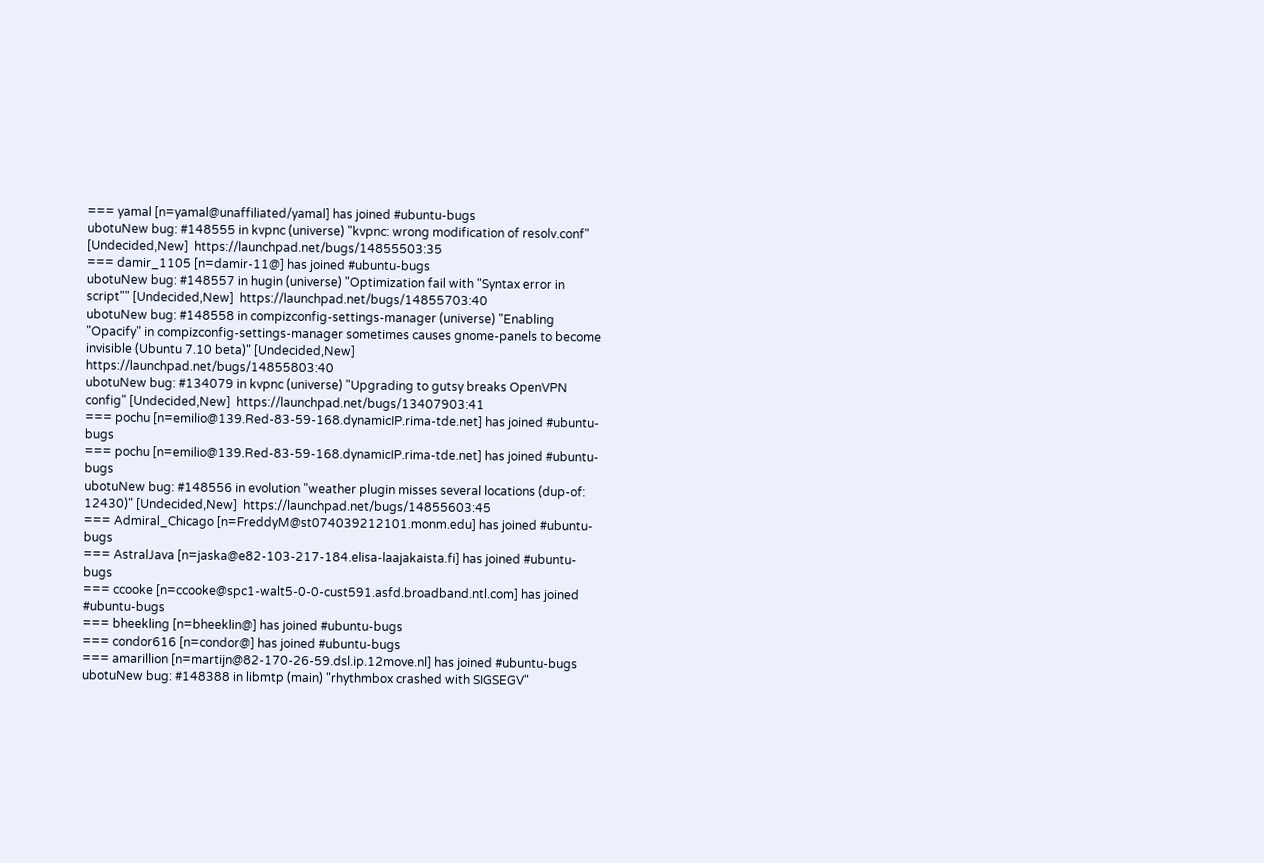=== yamal [n=yamal@unaffiliated/yamal] has joined #ubuntu-bugs
ubotuNew bug: #148555 in kvpnc (universe) "kvpnc: wrong modification of resolv.conf" [Undecided,New]  https://launchpad.net/bugs/14855503:35
=== damir_1105 [n=damir-11@] has joined #ubuntu-bugs
ubotuNew bug: #148557 in hugin (universe) "Optimization fail with "Syntax error in script"" [Undecided,New]  https://launchpad.net/bugs/14855703:40
ubotuNew bug: #148558 in compizconfig-settings-manager (universe) "Enabling "Opacify" in compizconfig-settings-manager sometimes causes gnome-panels to become invisible (Ubuntu 7.10 beta)" [Undecided,New]  https://launchpad.net/bugs/14855803:40
ubotuNew bug: #134079 in kvpnc (universe) "Upgrading to gutsy breaks OpenVPN config" [Undecided,New]  https://launchpad.net/bugs/13407903:41
=== pochu [n=emilio@139.Red-83-59-168.dynamicIP.rima-tde.net] has joined #ubuntu-bugs
=== pochu [n=emilio@139.Red-83-59-168.dynamicIP.rima-tde.net] has joined #ubuntu-bugs
ubotuNew bug: #148556 in evolution "weather plugin misses several locations (dup-of: 12430)" [Undecided,New]  https://launchpad.net/bugs/14855603:45
=== Admiral_Chicago [n=FreddyM@st074039212101.monm.edu] has joined #ubuntu-bugs
=== AstralJava [n=jaska@e82-103-217-184.elisa-laajakaista.fi] has joined #ubuntu-bugs
=== ccooke [n=ccooke@spc1-walt5-0-0-cust591.asfd.broadband.ntl.com] has joined #ubuntu-bugs
=== bheekling [n=bheeklin@] has joined #ubuntu-bugs
=== condor616 [n=condor@] has joined #ubuntu-bugs
=== amarillion [n=martijn@82-170-26-59.dsl.ip.12move.nl] has joined #ubuntu-bugs
ubotuNew bug: #148388 in libmtp (main) "rhythmbox crashed with SIGSEGV"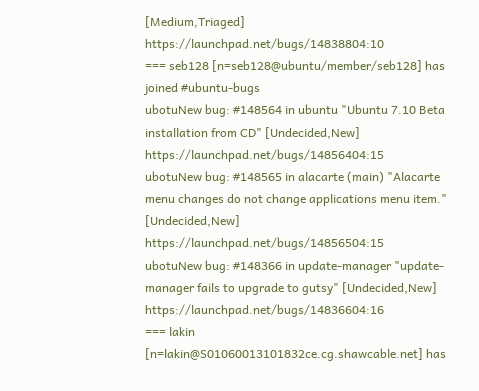[Medium,Triaged]  https://launchpad.net/bugs/14838804:10
=== seb128 [n=seb128@ubuntu/member/seb128] has joined #ubuntu-bugs
ubotuNew bug: #148564 in ubuntu "Ubuntu 7.10 Beta installation from CD" [Undecided,New]  https://launchpad.net/bugs/14856404:15
ubotuNew bug: #148565 in alacarte (main) "Alacarte menu changes do not change applications menu item." [Undecided,New]  https://launchpad.net/bugs/14856504:15
ubotuNew bug: #148366 in update-manager "update-manager fails to upgrade to gutsy" [Undecided,New]  https://launchpad.net/bugs/14836604:16
=== lakin [n=lakin@S01060013101832ce.cg.shawcable.net] has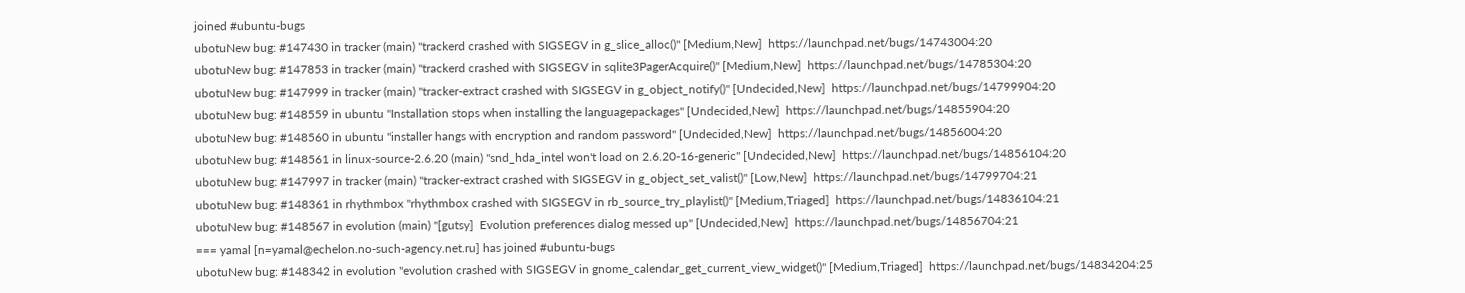joined #ubuntu-bugs
ubotuNew bug: #147430 in tracker (main) "trackerd crashed with SIGSEGV in g_slice_alloc()" [Medium,New]  https://launchpad.net/bugs/14743004:20
ubotuNew bug: #147853 in tracker (main) "trackerd crashed with SIGSEGV in sqlite3PagerAcquire()" [Medium,New]  https://launchpad.net/bugs/14785304:20
ubotuNew bug: #147999 in tracker (main) "tracker-extract crashed with SIGSEGV in g_object_notify()" [Undecided,New]  https://launchpad.net/bugs/14799904:20
ubotuNew bug: #148559 in ubuntu "Installation stops when installing the languagepackages" [Undecided,New]  https://launchpad.net/bugs/14855904:20
ubotuNew bug: #148560 in ubuntu "installer hangs with encryption and random password" [Undecided,New]  https://launchpad.net/bugs/14856004:20
ubotuNew bug: #148561 in linux-source-2.6.20 (main) "snd_hda_intel won't load on 2.6.20-16-generic" [Undecided,New]  https://launchpad.net/bugs/14856104:20
ubotuNew bug: #147997 in tracker (main) "tracker-extract crashed with SIGSEGV in g_object_set_valist()" [Low,New]  https://launchpad.net/bugs/14799704:21
ubotuNew bug: #148361 in rhythmbox "rhythmbox crashed with SIGSEGV in rb_source_try_playlist()" [Medium,Triaged]  https://launchpad.net/bugs/14836104:21
ubotuNew bug: #148567 in evolution (main) "[gutsy]  Evolution preferences dialog messed up" [Undecided,New]  https://launchpad.net/bugs/14856704:21
=== yamal [n=yamal@echelon.no-such-agency.net.ru] has joined #ubuntu-bugs
ubotuNew bug: #148342 in evolution "evolution crashed with SIGSEGV in gnome_calendar_get_current_view_widget()" [Medium,Triaged]  https://launchpad.net/bugs/14834204:25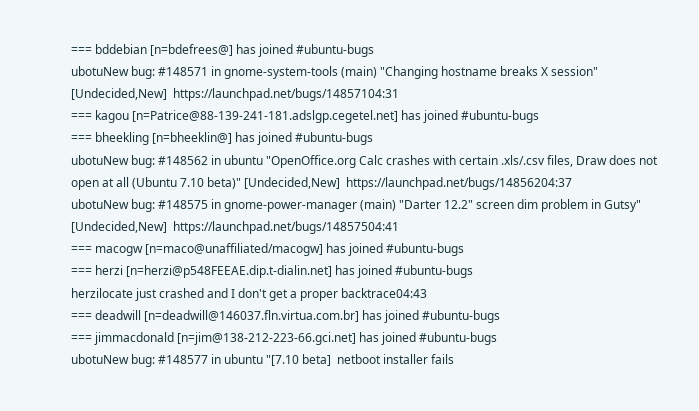=== bddebian [n=bdefrees@] has joined #ubuntu-bugs
ubotuNew bug: #148571 in gnome-system-tools (main) "Changing hostname breaks X session" [Undecided,New]  https://launchpad.net/bugs/14857104:31
=== kagou [n=Patrice@88-139-241-181.adslgp.cegetel.net] has joined #ubuntu-bugs
=== bheekling [n=bheeklin@] has joined #ubuntu-bugs
ubotuNew bug: #148562 in ubuntu "OpenOffice.org Calc crashes with certain .xls/.csv files, Draw does not open at all (Ubuntu 7.10 beta)" [Undecided,New]  https://launchpad.net/bugs/14856204:37
ubotuNew bug: #148575 in gnome-power-manager (main) "Darter 12.2" screen dim problem in Gutsy" [Undecided,New]  https://launchpad.net/bugs/14857504:41
=== macogw [n=maco@unaffiliated/macogw] has joined #ubuntu-bugs
=== herzi [n=herzi@p548FEEAE.dip.t-dialin.net] has joined #ubuntu-bugs
herzilocate just crashed and I don't get a proper backtrace04:43
=== deadwill [n=deadwill@146037.fln.virtua.com.br] has joined #ubuntu-bugs
=== jimmacdonald [n=jim@138-212-223-66.gci.net] has joined #ubuntu-bugs
ubotuNew bug: #148577 in ubuntu "[7.10 beta]  netboot installer fails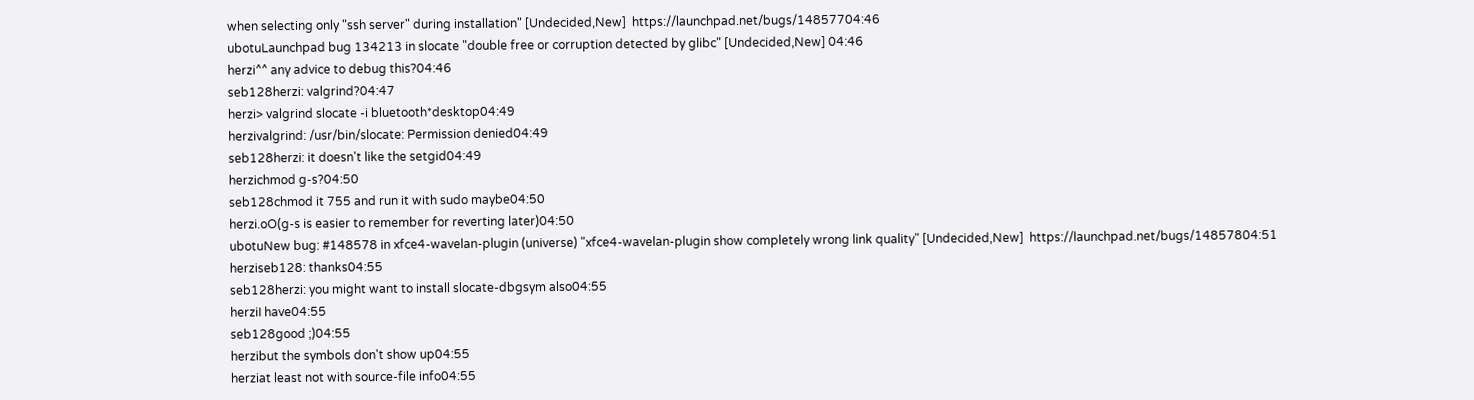when selecting only "ssh server" during installation" [Undecided,New]  https://launchpad.net/bugs/14857704:46
ubotuLaunchpad bug 134213 in slocate "double free or corruption detected by glibc" [Undecided,New] 04:46
herzi^^ any advice to debug this?04:46
seb128herzi: valgrind?04:47
herzi> valgrind slocate -i bluetooth*desktop04:49
herzivalgrind: /usr/bin/slocate: Permission denied04:49
seb128herzi: it doesn't like the setgid04:49
herzichmod g-s?04:50
seb128chmod it 755 and run it with sudo maybe04:50
herzi.oO(g-s is easier to remember for reverting later)04:50
ubotuNew bug: #148578 in xfce4-wavelan-plugin (universe) "xfce4-wavelan-plugin show completely wrong link quality" [Undecided,New]  https://launchpad.net/bugs/14857804:51
herziseb128: thanks04:55
seb128herzi: you might want to install slocate-dbgsym also04:55
herziI have04:55
seb128good ;)04:55
herzibut the symbols don't show up04:55
herziat least not with source-file info04:55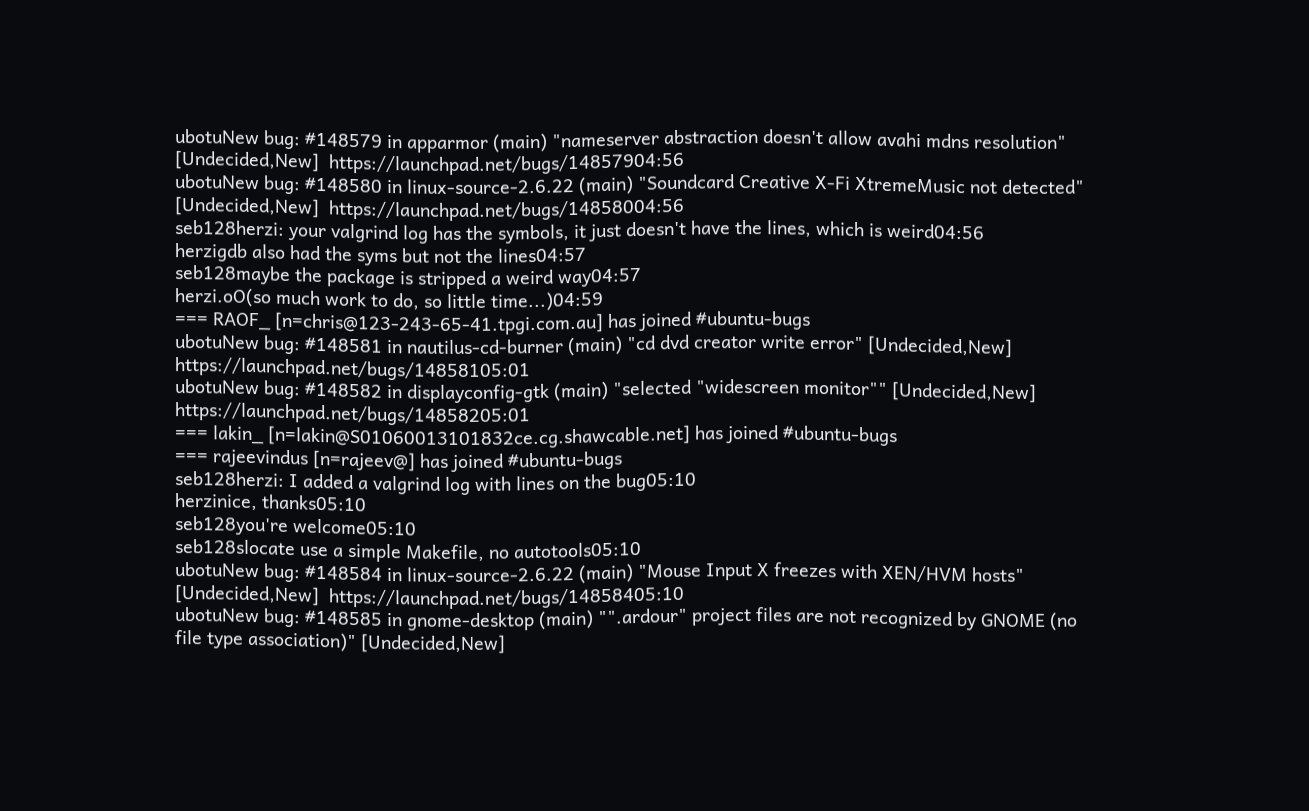ubotuNew bug: #148579 in apparmor (main) "nameserver abstraction doesn't allow avahi mdns resolution" [Undecided,New]  https://launchpad.net/bugs/14857904:56
ubotuNew bug: #148580 in linux-source-2.6.22 (main) "Soundcard Creative X-Fi XtremeMusic not detected" [Undecided,New]  https://launchpad.net/bugs/14858004:56
seb128herzi: your valgrind log has the symbols, it just doesn't have the lines, which is weird04:56
herzigdb also had the syms but not the lines04:57
seb128maybe the package is stripped a weird way04:57
herzi.oO(so much work to do, so little time...)04:59
=== RAOF_ [n=chris@123-243-65-41.tpgi.com.au] has joined #ubuntu-bugs
ubotuNew bug: #148581 in nautilus-cd-burner (main) "cd dvd creator write error" [Undecided,New]  https://launchpad.net/bugs/14858105:01
ubotuNew bug: #148582 in displayconfig-gtk (main) "selected "widescreen monitor"" [Undecided,New]  https://launchpad.net/bugs/14858205:01
=== lakin_ [n=lakin@S01060013101832ce.cg.shawcable.net] has joined #ubuntu-bugs
=== rajeevindus [n=rajeev@] has joined #ubuntu-bugs
seb128herzi: I added a valgrind log with lines on the bug05:10
herzinice, thanks05:10
seb128you're welcome05:10
seb128slocate use a simple Makefile, no autotools05:10
ubotuNew bug: #148584 in linux-source-2.6.22 (main) "Mouse Input X freezes with XEN/HVM hosts" [Undecided,New]  https://launchpad.net/bugs/14858405:10
ubotuNew bug: #148585 in gnome-desktop (main) "".ardour" project files are not recognized by GNOME (no file type association)" [Undecided,New]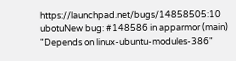https://launchpad.net/bugs/14858505:10
ubotuNew bug: #148586 in apparmor (main) "Depends on linux-ubuntu-modules-386"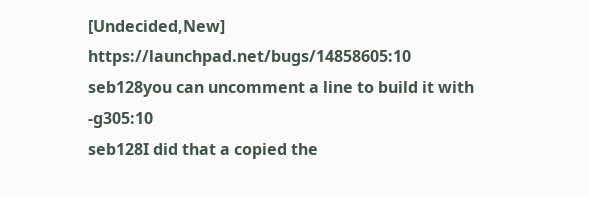[Undecided,New]  https://launchpad.net/bugs/14858605:10
seb128you can uncomment a line to build it with -g305:10
seb128I did that a copied the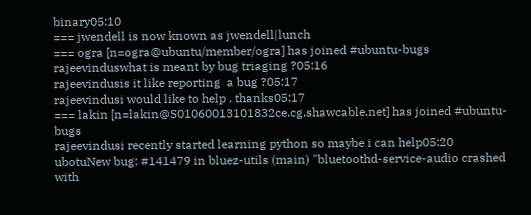binary05:10
=== jwendell is now known as jwendell|lunch
=== ogra [n=ogra@ubuntu/member/ogra] has joined #ubuntu-bugs
rajeevinduswhat is meant by bug triaging ?05:16
rajeevindusis it like reporting  a bug ?05:17
rajeevindusi would like to help . thanks05:17
=== lakin [n=lakin@S01060013101832ce.cg.shawcable.net] has joined #ubuntu-bugs
rajeevindusi recently started learning python so maybe i can help05:20
ubotuNew bug: #141479 in bluez-utils (main) "bluetoothd-service-audio crashed with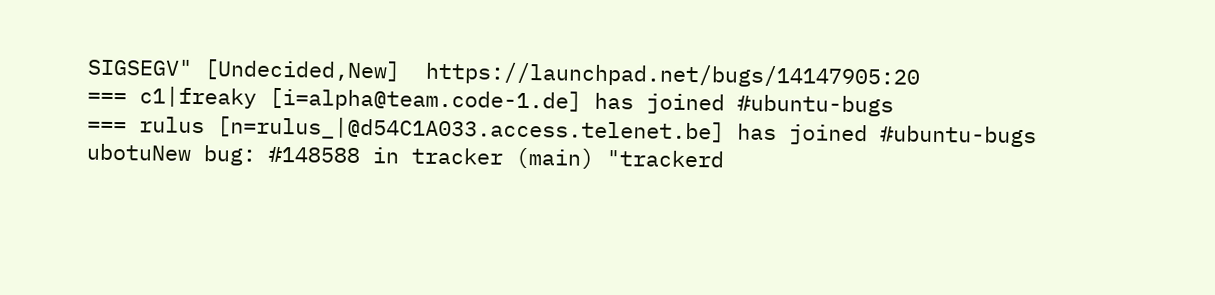SIGSEGV" [Undecided,New]  https://launchpad.net/bugs/14147905:20
=== c1|freaky [i=alpha@team.code-1.de] has joined #ubuntu-bugs
=== rulus [n=rulus_|@d54C1A033.access.telenet.be] has joined #ubuntu-bugs
ubotuNew bug: #148588 in tracker (main) "trackerd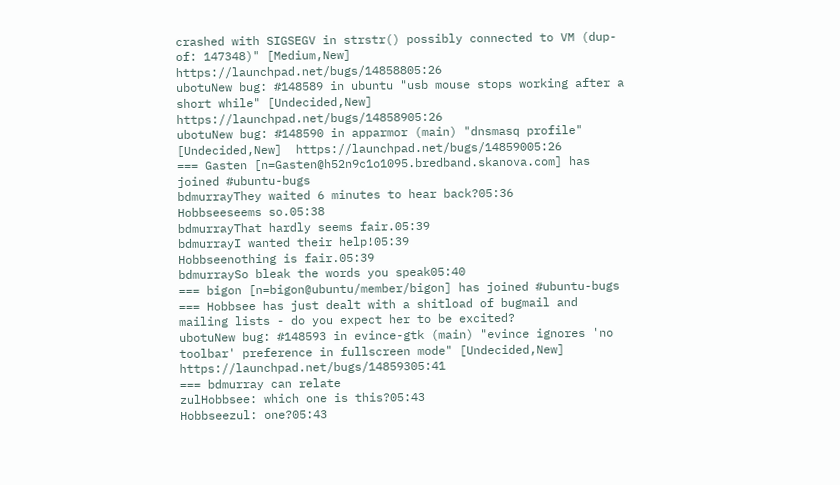crashed with SIGSEGV in strstr() possibly connected to VM (dup-of: 147348)" [Medium,New]  https://launchpad.net/bugs/14858805:26
ubotuNew bug: #148589 in ubuntu "usb mouse stops working after a short while" [Undecided,New]  https://launchpad.net/bugs/14858905:26
ubotuNew bug: #148590 in apparmor (main) "dnsmasq profile" [Undecided,New]  https://launchpad.net/bugs/14859005:26
=== Gasten [n=Gasten@h52n9c1o1095.bredband.skanova.com] has joined #ubuntu-bugs
bdmurrayThey waited 6 minutes to hear back?05:36
Hobbseeseems so.05:38
bdmurrayThat hardly seems fair.05:39
bdmurrayI wanted their help!05:39
Hobbseenothing is fair.05:39
bdmurraySo bleak the words you speak05:40
=== bigon [n=bigon@ubuntu/member/bigon] has joined #ubuntu-bugs
=== Hobbsee has just dealt with a shitload of bugmail and mailing lists - do you expect her to be excited?
ubotuNew bug: #148593 in evince-gtk (main) "evince ignores 'no toolbar' preference in fullscreen mode" [Undecided,New]  https://launchpad.net/bugs/14859305:41
=== bdmurray can relate
zulHobbsee: which one is this?05:43
Hobbseezul: one?05:43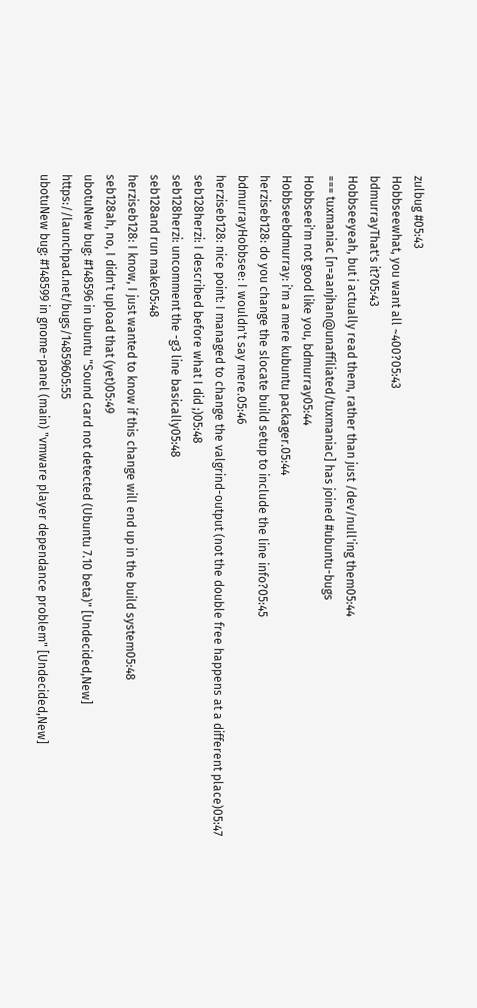zulbug #05:43
Hobbseewhat, you want all ~400?05:43
bdmurrayThat's it?05:43
Hobbseeyeah, but i actually read them, rather than just /dev/null'ing them05:44
=== tuxmaniac [n=aanjhan@unaffiliated/tuxmaniac] has joined #ubuntu-bugs
Hobbseei'm not good like you, bdmurray05:44
Hobbseebdmurray: i'm a mere kubuntu packager.05:44
herziseb128: do you change the slocate build setup to include the line info?05:45
bdmurrayHobbsee: I wouldn't say mere.05:46
herziseb128: nice point: I managed to change the valgrind-output (not the double free happens at a different place)05:47
seb128herzi: I described before what I did ;)05:48
seb128herzi: uncomment the -g3 line basically05:48
seb128and run make05:48
herziseb128: I know, I just wanted to know if this change will end up in the build system05:48
seb128ah, no, I didn't upload that (yet)05:49
ubotuNew bug: #148596 in ubuntu "Sound card not detected (Ubuntu 7.10 beta)" [Undecided,New]  https://launchpad.net/bugs/14859605:55
ubotuNew bug: #148599 in gnome-panel (main) "vmware player dependance problem" [Undecided,New]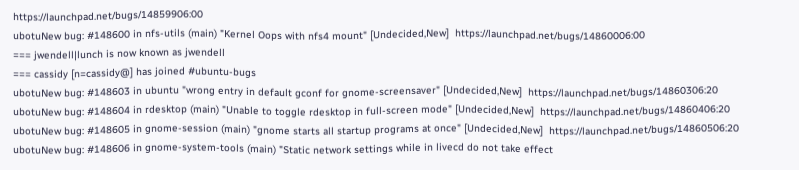https://launchpad.net/bugs/14859906:00
ubotuNew bug: #148600 in nfs-utils (main) "Kernel Oops with nfs4 mount" [Undecided,New]  https://launchpad.net/bugs/14860006:00
=== jwendell|lunch is now known as jwendell
=== cassidy [n=cassidy@] has joined #ubuntu-bugs
ubotuNew bug: #148603 in ubuntu "wrong entry in default gconf for gnome-screensaver" [Undecided,New]  https://launchpad.net/bugs/14860306:20
ubotuNew bug: #148604 in rdesktop (main) "Unable to toggle rdesktop in full-screen mode" [Undecided,New]  https://launchpad.net/bugs/14860406:20
ubotuNew bug: #148605 in gnome-session (main) "gnome starts all startup programs at once" [Undecided,New]  https://launchpad.net/bugs/14860506:20
ubotuNew bug: #148606 in gnome-system-tools (main) "Static network settings while in livecd do not take effect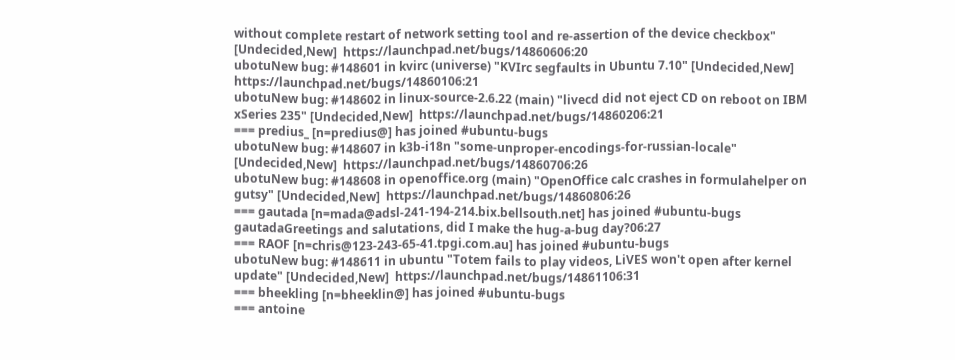without complete restart of network setting tool and re-assertion of the device checkbox" [Undecided,New]  https://launchpad.net/bugs/14860606:20
ubotuNew bug: #148601 in kvirc (universe) "KVIrc segfaults in Ubuntu 7.10" [Undecided,New]  https://launchpad.net/bugs/14860106:21
ubotuNew bug: #148602 in linux-source-2.6.22 (main) "livecd did not eject CD on reboot on IBM xSeries 235" [Undecided,New]  https://launchpad.net/bugs/14860206:21
=== predius_ [n=predius@] has joined #ubuntu-bugs
ubotuNew bug: #148607 in k3b-i18n "some-unproper-encodings-for-russian-locale" [Undecided,New]  https://launchpad.net/bugs/14860706:26
ubotuNew bug: #148608 in openoffice.org (main) "OpenOffice calc crashes in formulahelper on gutsy" [Undecided,New]  https://launchpad.net/bugs/14860806:26
=== gautada [n=mada@adsl-241-194-214.bix.bellsouth.net] has joined #ubuntu-bugs
gautadaGreetings and salutations, did I make the hug-a-bug day?06:27
=== RAOF [n=chris@123-243-65-41.tpgi.com.au] has joined #ubuntu-bugs
ubotuNew bug: #148611 in ubuntu "Totem fails to play videos, LiVES won't open after kernel update" [Undecided,New]  https://launchpad.net/bugs/14861106:31
=== bheekling [n=bheeklin@] has joined #ubuntu-bugs
=== antoine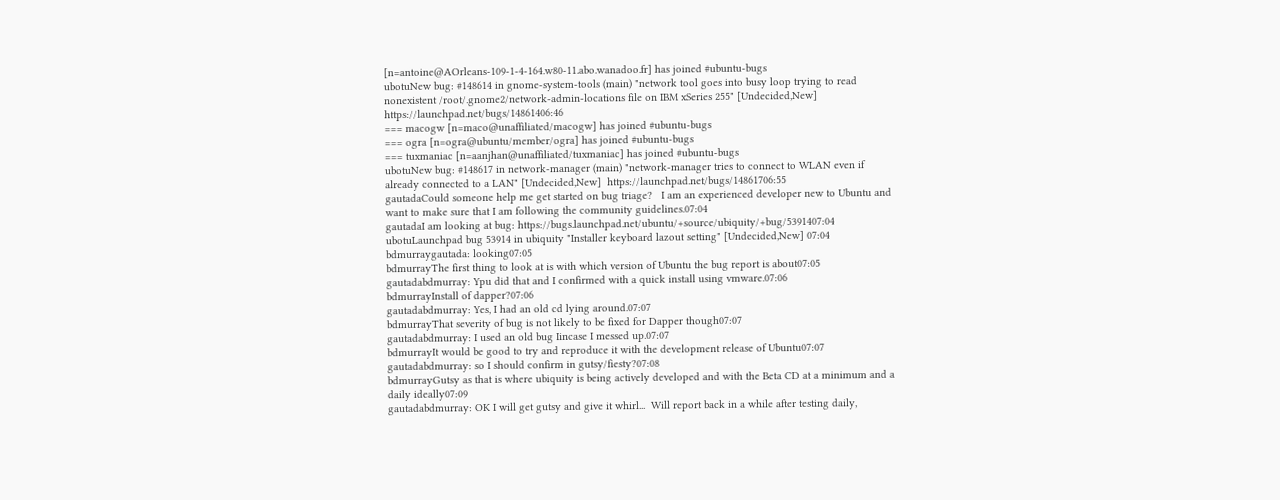[n=antoine@AOrleans-109-1-4-164.w80-11.abo.wanadoo.fr] has joined #ubuntu-bugs
ubotuNew bug: #148614 in gnome-system-tools (main) "network tool goes into busy loop trying to read nonexistent /root/.gnome2/network-admin-locations file on IBM xSeries 255" [Undecided,New]  https://launchpad.net/bugs/14861406:46
=== macogw [n=maco@unaffiliated/macogw] has joined #ubuntu-bugs
=== ogra [n=ogra@ubuntu/member/ogra] has joined #ubuntu-bugs
=== tuxmaniac [n=aanjhan@unaffiliated/tuxmaniac] has joined #ubuntu-bugs
ubotuNew bug: #148617 in network-manager (main) "network-manager tries to connect to WLAN even if already connected to a LAN" [Undecided,New]  https://launchpad.net/bugs/14861706:55
gautadaCould someone help me get started on bug triage?   I am an experienced developer new to Ubuntu and want to make sure that I am following the community guidelines.07:04
gautadaI am looking at bug: https://bugs.launchpad.net/ubuntu/+source/ubiquity/+bug/5391407:04
ubotuLaunchpad bug 53914 in ubiquity "Installer keyboard lazout setting" [Undecided,New] 07:04
bdmurraygautada: looking07:05
bdmurrayThe first thing to look at is with which version of Ubuntu the bug report is about07:05
gautadabdmurray: Ypu did that and I confirmed with a quick install using vmware.07:06
bdmurrayInstall of dapper?07:06
gautadabdmurray: Yes, I had an old cd lying around.07:07
bdmurrayThat severity of bug is not likely to be fixed for Dapper though07:07
gautadabdmurray: I used an old bug Iincase I messed up.07:07
bdmurrayIt would be good to try and reproduce it with the development release of Ubuntu07:07
gautadabdmurray: so I should confirm in gutsy/fiesty?07:08
bdmurrayGutsy as that is where ubiquity is being actively developed and with the Beta CD at a minimum and a daily ideally07:09
gautadabdmurray: OK I will get gutsy and give it whirl...  Will report back in a while after testing daily,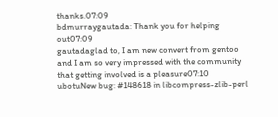thanks.07:09
bdmurraygautada: Thank you for helping out07:09
gautadaglad to, I am new convert from gentoo and I am so very impressed with the community that getting involved is a pleasure07:10
ubotuNew bug: #148618 in libcompress-zlib-perl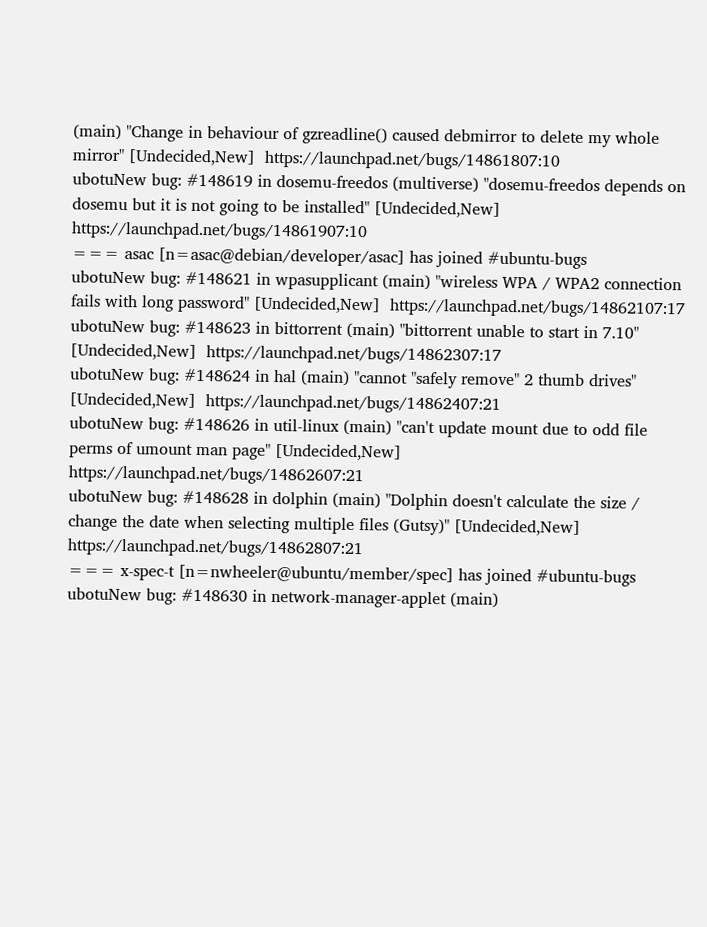(main) "Change in behaviour of gzreadline() caused debmirror to delete my whole mirror" [Undecided,New]  https://launchpad.net/bugs/14861807:10
ubotuNew bug: #148619 in dosemu-freedos (multiverse) "dosemu-freedos depends on dosemu but it is not going to be installed" [Undecided,New]  https://launchpad.net/bugs/14861907:10
=== asac [n=asac@debian/developer/asac] has joined #ubuntu-bugs
ubotuNew bug: #148621 in wpasupplicant (main) "wireless WPA / WPA2 connection fails with long password" [Undecided,New]  https://launchpad.net/bugs/14862107:17
ubotuNew bug: #148623 in bittorrent (main) "bittorrent unable to start in 7.10" [Undecided,New]  https://launchpad.net/bugs/14862307:17
ubotuNew bug: #148624 in hal (main) "cannot "safely remove" 2 thumb drives" [Undecided,New]  https://launchpad.net/bugs/14862407:21
ubotuNew bug: #148626 in util-linux (main) "can't update mount due to odd file perms of umount man page" [Undecided,New]  https://launchpad.net/bugs/14862607:21
ubotuNew bug: #148628 in dolphin (main) "Dolphin doesn't calculate the size / change the date when selecting multiple files (Gutsy)" [Undecided,New]  https://launchpad.net/bugs/14862807:21
=== x-spec-t [n=nwheeler@ubuntu/member/spec] has joined #ubuntu-bugs
ubotuNew bug: #148630 in network-manager-applet (main)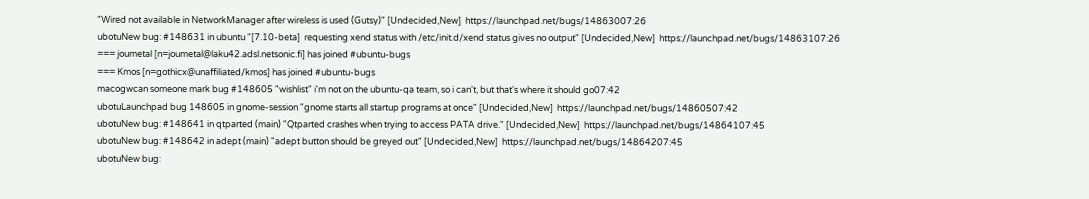"Wired not available in NetworkManager after wireless is used (Gutsy)" [Undecided,New]  https://launchpad.net/bugs/14863007:26
ubotuNew bug: #148631 in ubuntu "[7.10-beta]  requesting xend status with /etc/init.d/xend status gives no output" [Undecided,New]  https://launchpad.net/bugs/14863107:26
=== joumetal [n=joumetal@laku42.adsl.netsonic.fi] has joined #ubuntu-bugs
=== Kmos [n=gothicx@unaffiliated/kmos] has joined #ubuntu-bugs
macogwcan someone mark bug #148605 "wishlist" i'm not on the ubuntu-qa team, so i can't, but that's where it should go07:42
ubotuLaunchpad bug 148605 in gnome-session "gnome starts all startup programs at once" [Undecided,New]  https://launchpad.net/bugs/14860507:42
ubotuNew bug: #148641 in qtparted (main) "Qtparted crashes when trying to access PATA drive." [Undecided,New]  https://launchpad.net/bugs/14864107:45
ubotuNew bug: #148642 in adept (main) "adept button should be greyed out" [Undecided,New]  https://launchpad.net/bugs/14864207:45
ubotuNew bug: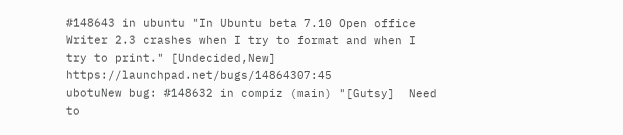#148643 in ubuntu "In Ubuntu beta 7.10 Open office Writer 2.3 crashes when I try to format and when I try to print." [Undecided,New]  https://launchpad.net/bugs/14864307:45
ubotuNew bug: #148632 in compiz (main) "[Gutsy]  Need to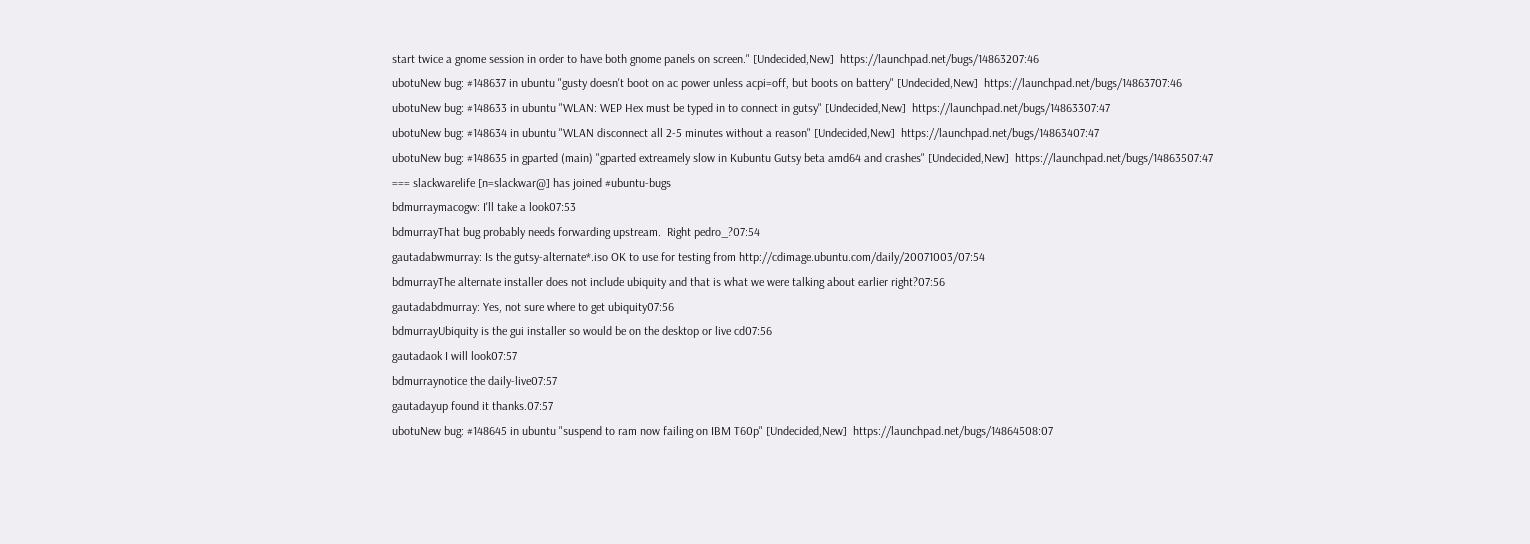start twice a gnome session in order to have both gnome panels on screen." [Undecided,New]  https://launchpad.net/bugs/14863207:46
ubotuNew bug: #148637 in ubuntu "gusty doesn't boot on ac power unless acpi=off, but boots on battery" [Undecided,New]  https://launchpad.net/bugs/14863707:46
ubotuNew bug: #148633 in ubuntu "WLAN: WEP Hex must be typed in to connect in gutsy" [Undecided,New]  https://launchpad.net/bugs/14863307:47
ubotuNew bug: #148634 in ubuntu "WLAN disconnect all 2-5 minutes without a reason" [Undecided,New]  https://launchpad.net/bugs/14863407:47
ubotuNew bug: #148635 in gparted (main) "gparted extreamely slow in Kubuntu Gutsy beta amd64 and crashes" [Undecided,New]  https://launchpad.net/bugs/14863507:47
=== slackwarelife [n=slackwar@] has joined #ubuntu-bugs
bdmurraymacogw: I'll take a look07:53
bdmurrayThat bug probably needs forwarding upstream.  Right pedro_?07:54
gautadabwmurray: Is the gutsy-alternate*.iso OK to use for testing from http://cdimage.ubuntu.com/daily/20071003/07:54
bdmurrayThe alternate installer does not include ubiquity and that is what we were talking about earlier right?07:56
gautadabdmurray: Yes, not sure where to get ubiquity07:56
bdmurrayUbiquity is the gui installer so would be on the desktop or live cd07:56
gautadaok I will look07:57
bdmurraynotice the daily-live07:57
gautadayup found it thanks.07:57
ubotuNew bug: #148645 in ubuntu "suspend to ram now failing on IBM T60p" [Undecided,New]  https://launchpad.net/bugs/14864508:07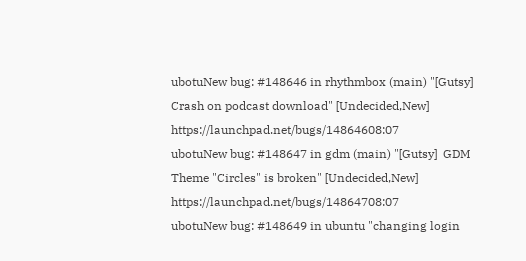ubotuNew bug: #148646 in rhythmbox (main) "[Gutsy]  Crash on podcast download" [Undecided,New]  https://launchpad.net/bugs/14864608:07
ubotuNew bug: #148647 in gdm (main) "[Gutsy]  GDM Theme "Circles" is broken" [Undecided,New]  https://launchpad.net/bugs/14864708:07
ubotuNew bug: #148649 in ubuntu "changing login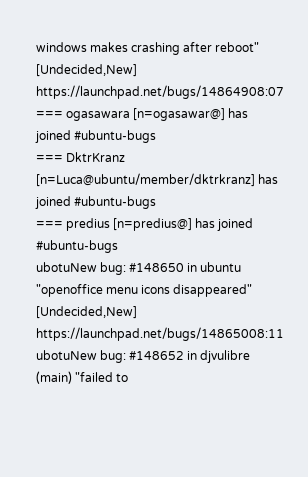windows makes crashing after reboot" [Undecided,New]  https://launchpad.net/bugs/14864908:07
=== ogasawara [n=ogasawar@] has joined #ubuntu-bugs
=== DktrKranz [n=Luca@ubuntu/member/dktrkranz] has joined #ubuntu-bugs
=== predius [n=predius@] has joined #ubuntu-bugs
ubotuNew bug: #148650 in ubuntu "openoffice menu icons disappeared" [Undecided,New]  https://launchpad.net/bugs/14865008:11
ubotuNew bug: #148652 in djvulibre (main) "failed to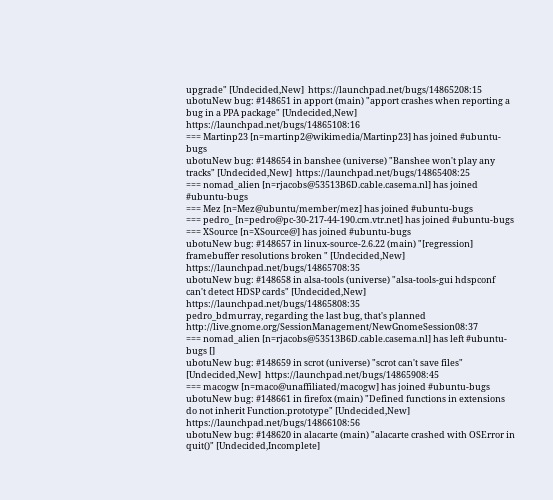upgrade" [Undecided,New]  https://launchpad.net/bugs/14865208:15
ubotuNew bug: #148651 in apport (main) "apport crashes when reporting a bug in a PPA package" [Undecided,New]  https://launchpad.net/bugs/14865108:16
=== Martinp23 [n=martinp2@wikimedia/Martinp23] has joined #ubuntu-bugs
ubotuNew bug: #148654 in banshee (universe) "Banshee won't play any tracks" [Undecided,New]  https://launchpad.net/bugs/14865408:25
=== nomad_alien [n=rjacobs@53513B6D.cable.casema.nl] has joined #ubuntu-bugs
=== Mez [n=Mez@ubuntu/member/mez] has joined #ubuntu-bugs
=== pedro_ [n=pedro@pc-30-217-44-190.cm.vtr.net] has joined #ubuntu-bugs
=== XSource [n=XSource@] has joined #ubuntu-bugs
ubotuNew bug: #148657 in linux-source-2.6.22 (main) "[regression]  framebuffer resolutions broken " [Undecided,New]  https://launchpad.net/bugs/14865708:35
ubotuNew bug: #148658 in alsa-tools (universe) "alsa-tools-gui hdspconf can't detect HDSP cards" [Undecided,New]  https://launchpad.net/bugs/14865808:35
pedro_bdmurray, regarding the last bug, that's planned http://live.gnome.org/SessionManagement/NewGnomeSession08:37
=== nomad_alien [n=rjacobs@53513B6D.cable.casema.nl] has left #ubuntu-bugs []
ubotuNew bug: #148659 in scrot (universe) "scrot can't save files" [Undecided,New]  https://launchpad.net/bugs/14865908:45
=== macogw [n=maco@unaffiliated/macogw] has joined #ubuntu-bugs
ubotuNew bug: #148661 in firefox (main) "Defined functions in extensions do not inherit Function.prototype" [Undecided,New]  https://launchpad.net/bugs/14866108:56
ubotuNew bug: #148620 in alacarte (main) "alacarte crashed with OSError in quit()" [Undecided,Incomplete]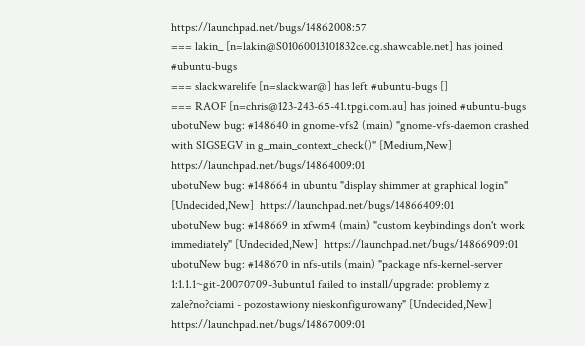https://launchpad.net/bugs/14862008:57
=== lakin_ [n=lakin@S01060013101832ce.cg.shawcable.net] has joined #ubuntu-bugs
=== slackwarelife [n=slackwar@] has left #ubuntu-bugs []
=== RAOF [n=chris@123-243-65-41.tpgi.com.au] has joined #ubuntu-bugs
ubotuNew bug: #148640 in gnome-vfs2 (main) "gnome-vfs-daemon crashed with SIGSEGV in g_main_context_check()" [Medium,New]  https://launchpad.net/bugs/14864009:01
ubotuNew bug: #148664 in ubuntu "display shimmer at graphical login" [Undecided,New]  https://launchpad.net/bugs/14866409:01
ubotuNew bug: #148669 in xfwm4 (main) "custom keybindings don't work immediately" [Undecided,New]  https://launchpad.net/bugs/14866909:01
ubotuNew bug: #148670 in nfs-utils (main) "package nfs-kernel-server 1:1.1.1~git-20070709-3ubuntu1 failed to install/upgrade: problemy z zale?no?ciami - pozostawiony nieskonfigurowany" [Undecided,New]  https://launchpad.net/bugs/14867009:01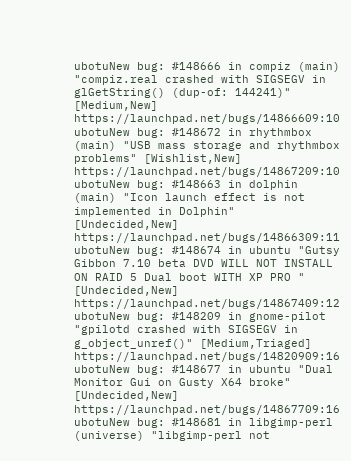ubotuNew bug: #148666 in compiz (main) "compiz.real crashed with SIGSEGV in glGetString() (dup-of: 144241)" [Medium,New]  https://launchpad.net/bugs/14866609:10
ubotuNew bug: #148672 in rhythmbox (main) "USB mass storage and rhythmbox problems" [Wishlist,New]  https://launchpad.net/bugs/14867209:10
ubotuNew bug: #148663 in dolphin (main) "Icon launch effect is not implemented in Dolphin" [Undecided,New]  https://launchpad.net/bugs/14866309:11
ubotuNew bug: #148674 in ubuntu "Gutsy Gibbon 7.10 beta DVD WILL NOT INSTALL ON RAID 5 Dual boot WITH XP PRO " [Undecided,New]  https://launchpad.net/bugs/14867409:12
ubotuNew bug: #148209 in gnome-pilot "gpilotd crashed with SIGSEGV in g_object_unref()" [Medium,Triaged]  https://launchpad.net/bugs/14820909:16
ubotuNew bug: #148677 in ubuntu "Dual Monitor Gui on Gusty X64 broke" [Undecided,New]  https://launchpad.net/bugs/14867709:16
ubotuNew bug: #148681 in libgimp-perl (universe) "libgimp-perl not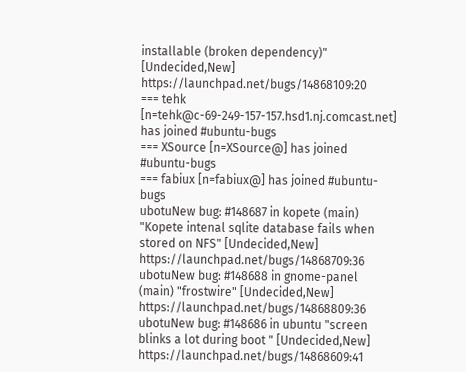installable (broken dependency)" [Undecided,New]  https://launchpad.net/bugs/14868109:20
=== tehk [n=tehk@c-69-249-157-157.hsd1.nj.comcast.net] has joined #ubuntu-bugs
=== XSource [n=XSource@] has joined #ubuntu-bugs
=== fabiux [n=fabiux@] has joined #ubuntu-bugs
ubotuNew bug: #148687 in kopete (main) "Kopete intenal sqlite database fails when stored on NFS" [Undecided,New]  https://launchpad.net/bugs/14868709:36
ubotuNew bug: #148688 in gnome-panel (main) "frostwire" [Undecided,New]  https://launchpad.net/bugs/14868809:36
ubotuNew bug: #148686 in ubuntu "screen blinks a lot during boot " [Undecided,New]  https://launchpad.net/bugs/14868609:41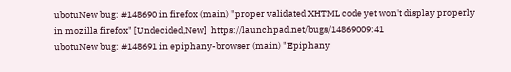ubotuNew bug: #148690 in firefox (main) "proper validated XHTML code yet won't display properly in mozilla firefox" [Undecided,New]  https://launchpad.net/bugs/14869009:41
ubotuNew bug: #148691 in epiphany-browser (main) "Epiphany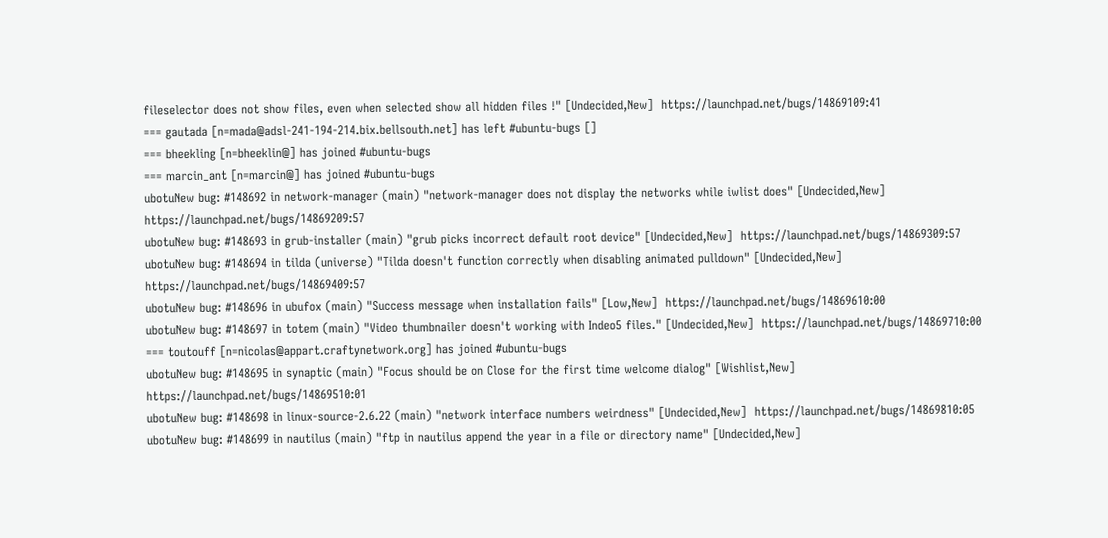fileselector does not show files, even when selected show all hidden files !" [Undecided,New]  https://launchpad.net/bugs/14869109:41
=== gautada [n=mada@adsl-241-194-214.bix.bellsouth.net] has left #ubuntu-bugs []
=== bheekling [n=bheeklin@] has joined #ubuntu-bugs
=== marcin_ant [n=marcin@] has joined #ubuntu-bugs
ubotuNew bug: #148692 in network-manager (main) "network-manager does not display the networks while iwlist does" [Undecided,New]  https://launchpad.net/bugs/14869209:57
ubotuNew bug: #148693 in grub-installer (main) "grub picks incorrect default root device" [Undecided,New]  https://launchpad.net/bugs/14869309:57
ubotuNew bug: #148694 in tilda (universe) "Tilda doesn't function correctly when disabling animated pulldown" [Undecided,New]  https://launchpad.net/bugs/14869409:57
ubotuNew bug: #148696 in ubufox (main) "Success message when installation fails" [Low,New]  https://launchpad.net/bugs/14869610:00
ubotuNew bug: #148697 in totem (main) "Video thumbnailer doesn't working with Indeo5 files." [Undecided,New]  https://launchpad.net/bugs/14869710:00
=== toutouff [n=nicolas@appart.craftynetwork.org] has joined #ubuntu-bugs
ubotuNew bug: #148695 in synaptic (main) "Focus should be on Close for the first time welcome dialog" [Wishlist,New]  https://launchpad.net/bugs/14869510:01
ubotuNew bug: #148698 in linux-source-2.6.22 (main) "network interface numbers weirdness" [Undecided,New]  https://launchpad.net/bugs/14869810:05
ubotuNew bug: #148699 in nautilus (main) "ftp in nautilus append the year in a file or directory name" [Undecided,New]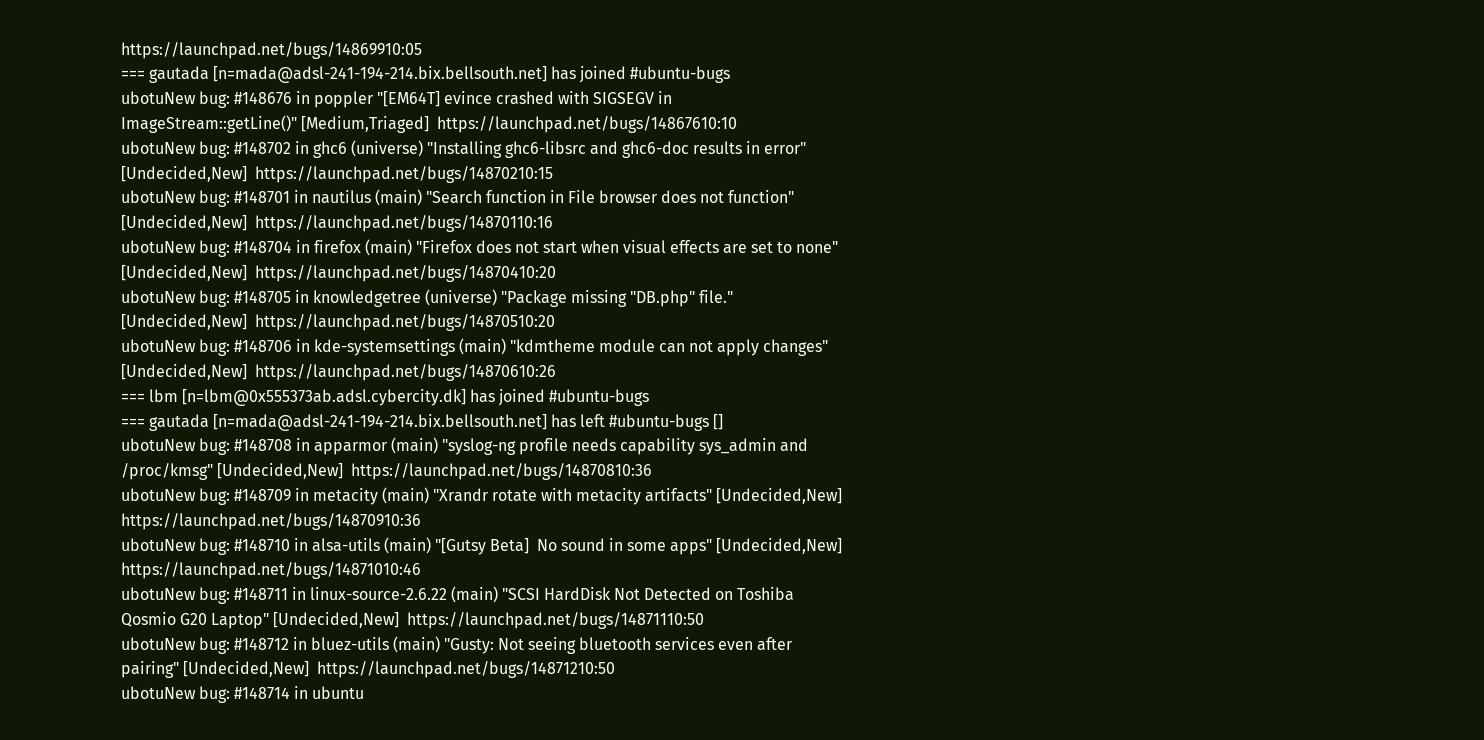https://launchpad.net/bugs/14869910:05
=== gautada [n=mada@adsl-241-194-214.bix.bellsouth.net] has joined #ubuntu-bugs
ubotuNew bug: #148676 in poppler "[EM64T] evince crashed with SIGSEGV in ImageStream::getLine()" [Medium,Triaged]  https://launchpad.net/bugs/14867610:10
ubotuNew bug: #148702 in ghc6 (universe) "Installing ghc6-libsrc and ghc6-doc results in error" [Undecided,New]  https://launchpad.net/bugs/14870210:15
ubotuNew bug: #148701 in nautilus (main) "Search function in File browser does not function" [Undecided,New]  https://launchpad.net/bugs/14870110:16
ubotuNew bug: #148704 in firefox (main) "Firefox does not start when visual effects are set to none" [Undecided,New]  https://launchpad.net/bugs/14870410:20
ubotuNew bug: #148705 in knowledgetree (universe) "Package missing "DB.php" file." [Undecided,New]  https://launchpad.net/bugs/14870510:20
ubotuNew bug: #148706 in kde-systemsettings (main) "kdmtheme module can not apply changes" [Undecided,New]  https://launchpad.net/bugs/14870610:26
=== lbm [n=lbm@0x555373ab.adsl.cybercity.dk] has joined #ubuntu-bugs
=== gautada [n=mada@adsl-241-194-214.bix.bellsouth.net] has left #ubuntu-bugs []
ubotuNew bug: #148708 in apparmor (main) "syslog-ng profile needs capability sys_admin and /proc/kmsg" [Undecided,New]  https://launchpad.net/bugs/14870810:36
ubotuNew bug: #148709 in metacity (main) "Xrandr rotate with metacity artifacts" [Undecided,New]  https://launchpad.net/bugs/14870910:36
ubotuNew bug: #148710 in alsa-utils (main) "[Gutsy Beta]  No sound in some apps" [Undecided,New]  https://launchpad.net/bugs/14871010:46
ubotuNew bug: #148711 in linux-source-2.6.22 (main) "SCSI HardDisk Not Detected on Toshiba Qosmio G20 Laptop" [Undecided,New]  https://launchpad.net/bugs/14871110:50
ubotuNew bug: #148712 in bluez-utils (main) "Gusty: Not seeing bluetooth services even after pairing" [Undecided,New]  https://launchpad.net/bugs/14871210:50
ubotuNew bug: #148714 in ubuntu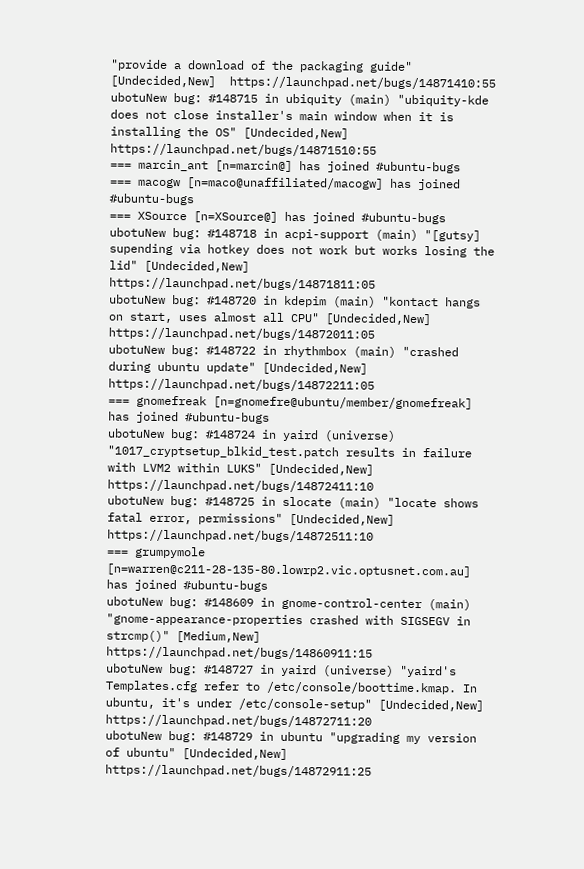"provide a download of the packaging guide" [Undecided,New]  https://launchpad.net/bugs/14871410:55
ubotuNew bug: #148715 in ubiquity (main) "ubiquity-kde does not close installer's main window when it is installing the OS" [Undecided,New]  https://launchpad.net/bugs/14871510:55
=== marcin_ant [n=marcin@] has joined #ubuntu-bugs
=== macogw [n=maco@unaffiliated/macogw] has joined #ubuntu-bugs
=== XSource [n=XSource@] has joined #ubuntu-bugs
ubotuNew bug: #148718 in acpi-support (main) "[gutsy]  supending via hotkey does not work but works losing the lid" [Undecided,New]  https://launchpad.net/bugs/14871811:05
ubotuNew bug: #148720 in kdepim (main) "kontact hangs on start, uses almost all CPU" [Undecided,New]  https://launchpad.net/bugs/14872011:05
ubotuNew bug: #148722 in rhythmbox (main) "crashed during ubuntu update" [Undecided,New]  https://launchpad.net/bugs/14872211:05
=== gnomefreak [n=gnomefre@ubuntu/member/gnomefreak] has joined #ubuntu-bugs
ubotuNew bug: #148724 in yaird (universe) "1017_cryptsetup_blkid_test.patch results in failure with LVM2 within LUKS" [Undecided,New]  https://launchpad.net/bugs/14872411:10
ubotuNew bug: #148725 in slocate (main) "locate shows fatal error, permissions" [Undecided,New]  https://launchpad.net/bugs/14872511:10
=== grumpymole [n=warren@c211-28-135-80.lowrp2.vic.optusnet.com.au] has joined #ubuntu-bugs
ubotuNew bug: #148609 in gnome-control-center (main) "gnome-appearance-properties crashed with SIGSEGV in strcmp()" [Medium,New]  https://launchpad.net/bugs/14860911:15
ubotuNew bug: #148727 in yaird (universe) "yaird's Templates.cfg refer to /etc/console/boottime.kmap. In ubuntu, it's under /etc/console-setup" [Undecided,New]  https://launchpad.net/bugs/14872711:20
ubotuNew bug: #148729 in ubuntu "upgrading my version of ubuntu" [Undecided,New]  https://launchpad.net/bugs/14872911:25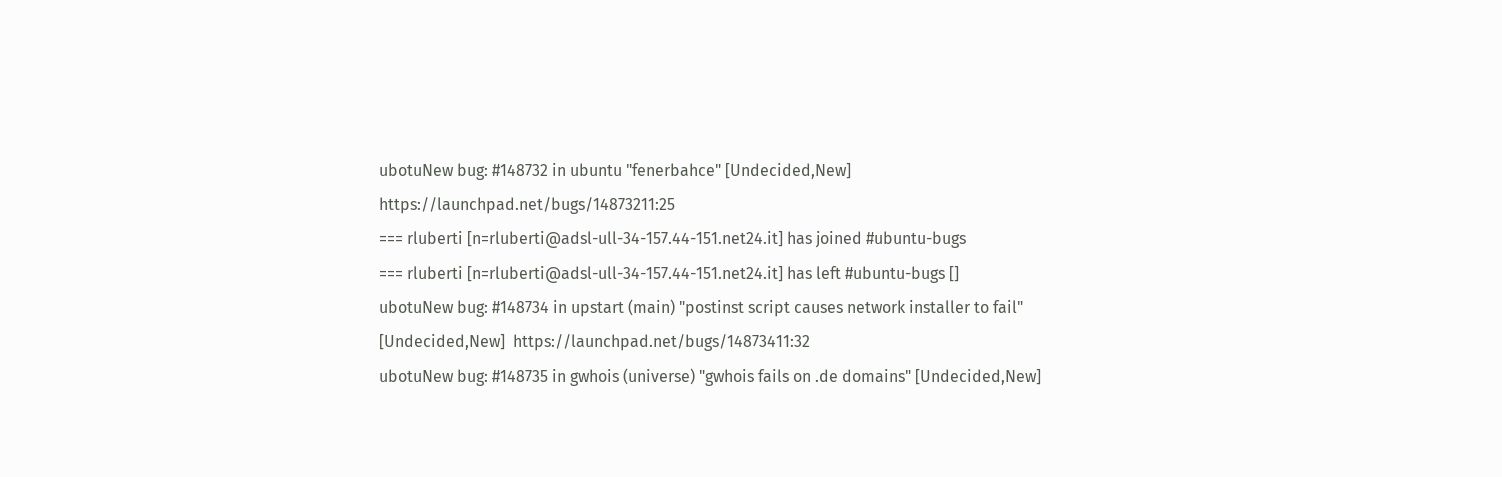ubotuNew bug: #148732 in ubuntu "fenerbahce" [Undecided,New]  https://launchpad.net/bugs/14873211:25
=== rluberti [n=rluberti@adsl-ull-34-157.44-151.net24.it] has joined #ubuntu-bugs
=== rluberti [n=rluberti@adsl-ull-34-157.44-151.net24.it] has left #ubuntu-bugs []
ubotuNew bug: #148734 in upstart (main) "postinst script causes network installer to fail" [Undecided,New]  https://launchpad.net/bugs/14873411:32
ubotuNew bug: #148735 in gwhois (universe) "gwhois fails on .de domains" [Undecided,New]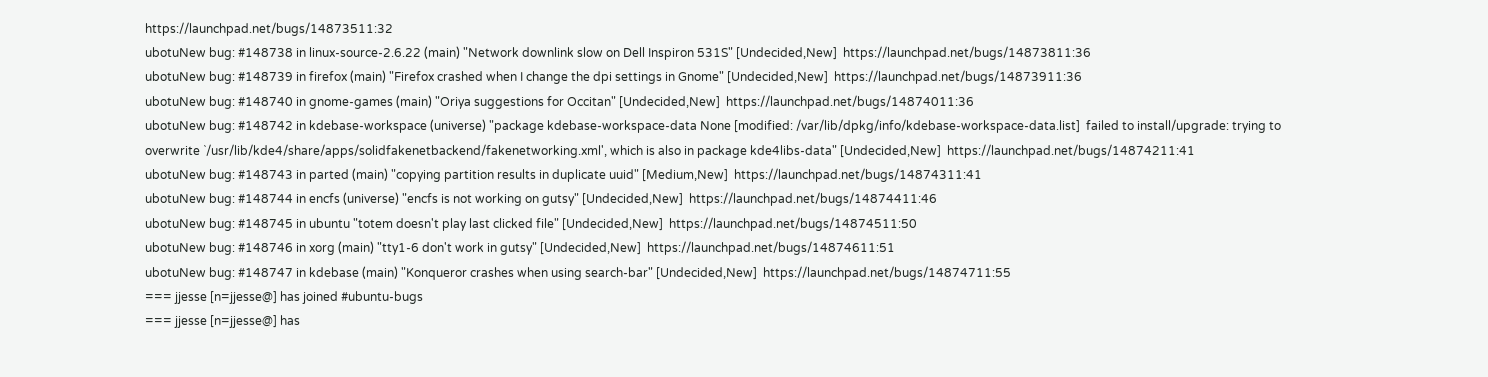https://launchpad.net/bugs/14873511:32
ubotuNew bug: #148738 in linux-source-2.6.22 (main) "Network downlink slow on Dell Inspiron 531S" [Undecided,New]  https://launchpad.net/bugs/14873811:36
ubotuNew bug: #148739 in firefox (main) "Firefox crashed when I change the dpi settings in Gnome" [Undecided,New]  https://launchpad.net/bugs/14873911:36
ubotuNew bug: #148740 in gnome-games (main) "Oriya suggestions for Occitan" [Undecided,New]  https://launchpad.net/bugs/14874011:36
ubotuNew bug: #148742 in kdebase-workspace (universe) "package kdebase-workspace-data None [modified: /var/lib/dpkg/info/kdebase-workspace-data.list]  failed to install/upgrade: trying to overwrite `/usr/lib/kde4/share/apps/solidfakenetbackend/fakenetworking.xml', which is also in package kde4libs-data" [Undecided,New]  https://launchpad.net/bugs/14874211:41
ubotuNew bug: #148743 in parted (main) "copying partition results in duplicate uuid" [Medium,New]  https://launchpad.net/bugs/14874311:41
ubotuNew bug: #148744 in encfs (universe) "encfs is not working on gutsy" [Undecided,New]  https://launchpad.net/bugs/14874411:46
ubotuNew bug: #148745 in ubuntu "totem doesn't play last clicked file" [Undecided,New]  https://launchpad.net/bugs/14874511:50
ubotuNew bug: #148746 in xorg (main) "tty1-6 don't work in gutsy" [Undecided,New]  https://launchpad.net/bugs/14874611:51
ubotuNew bug: #148747 in kdebase (main) "Konqueror crashes when using search-bar" [Undecided,New]  https://launchpad.net/bugs/14874711:55
=== jjesse [n=jjesse@] has joined #ubuntu-bugs
=== jjesse [n=jjesse@] has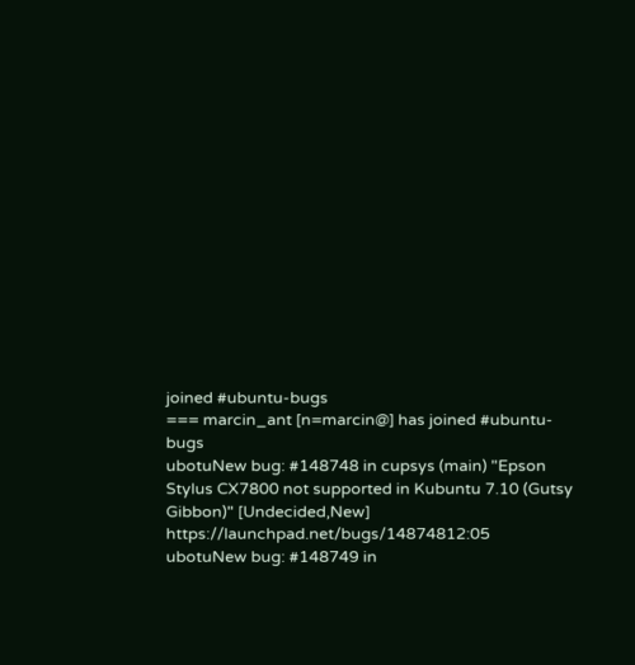joined #ubuntu-bugs
=== marcin_ant [n=marcin@] has joined #ubuntu-bugs
ubotuNew bug: #148748 in cupsys (main) "Epson Stylus CX7800 not supported in Kubuntu 7.10 (Gutsy Gibbon)" [Undecided,New]  https://launchpad.net/bugs/14874812:05
ubotuNew bug: #148749 in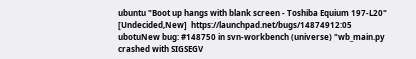ubuntu "Boot up hangs with blank screen - Toshiba Equium 197-L20" [Undecided,New]  https://launchpad.net/bugs/14874912:05
ubotuNew bug: #148750 in svn-workbench (universe) "wb_main.py crashed with SIGSEGV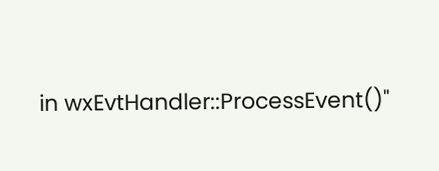in wxEvtHandler::ProcessEvent()"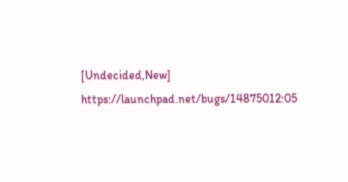[Undecided,New]  https://launchpad.net/bugs/14875012:05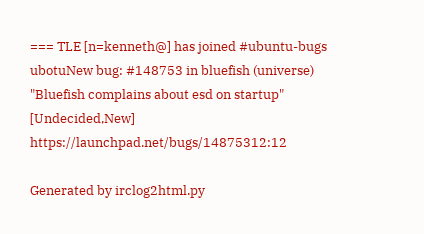=== TLE [n=kenneth@] has joined #ubuntu-bugs
ubotuNew bug: #148753 in bluefish (universe) "Bluefish complains about esd on startup" [Undecided,New]  https://launchpad.net/bugs/14875312:12

Generated by irclog2html.py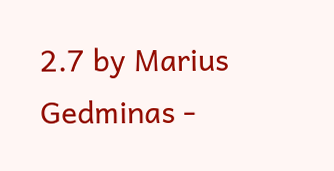2.7 by Marius Gedminas -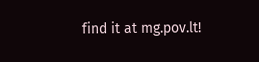find it at mg.pov.lt!